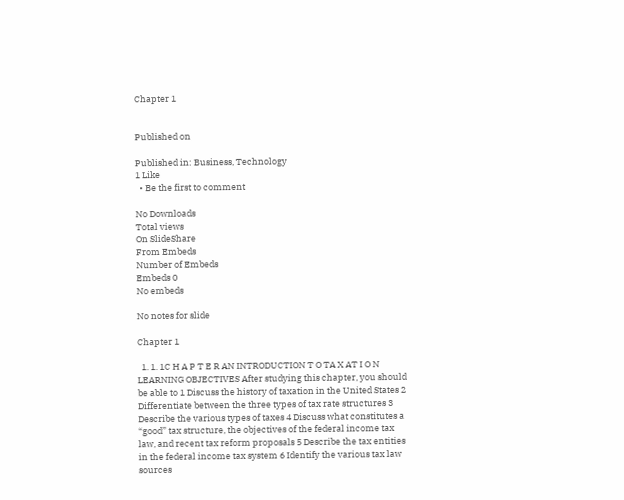Chapter 1


Published on

Published in: Business, Technology
1 Like
  • Be the first to comment

No Downloads
Total views
On SlideShare
From Embeds
Number of Embeds
Embeds 0
No embeds

No notes for slide

Chapter 1

  1. 1. 1C H A P T E R AN INTRODUCTION T O TA X AT I O N LEARNING OBJECTIVES After studying this chapter, you should be able to 1 Discuss the history of taxation in the United States 2 Differentiate between the three types of tax rate structures 3 Describe the various types of taxes 4 Discuss what constitutes a “good” tax structure, the objectives of the federal income tax law, and recent tax reform proposals 5 Describe the tax entities in the federal income tax system 6 Identify the various tax law sources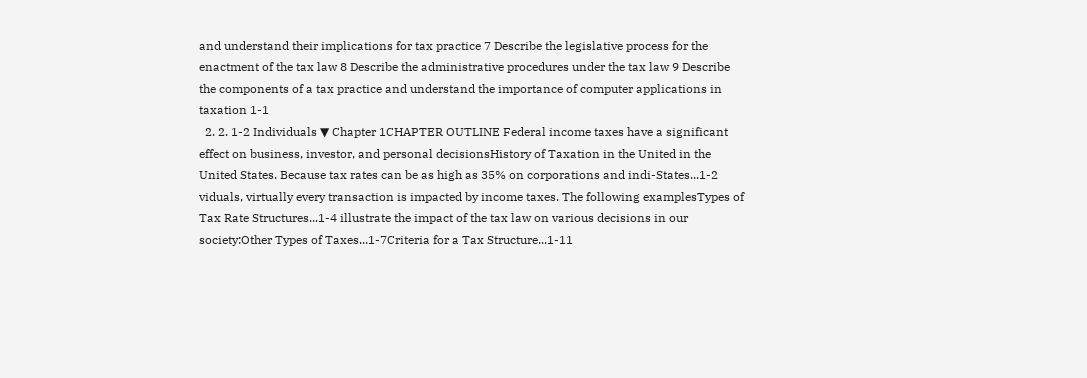and understand their implications for tax practice 7 Describe the legislative process for the enactment of the tax law 8 Describe the administrative procedures under the tax law 9 Describe the components of a tax practice and understand the importance of computer applications in taxation 1-1
  2. 2. 1-2 Individuals ▼ Chapter 1CHAPTER OUTLINE Federal income taxes have a significant effect on business, investor, and personal decisionsHistory of Taxation in the United in the United States. Because tax rates can be as high as 35% on corporations and indi-States...1-2 viduals, virtually every transaction is impacted by income taxes. The following examplesTypes of Tax Rate Structures...1-4 illustrate the impact of the tax law on various decisions in our society:Other Types of Taxes...1-7Criteria for a Tax Structure...1-11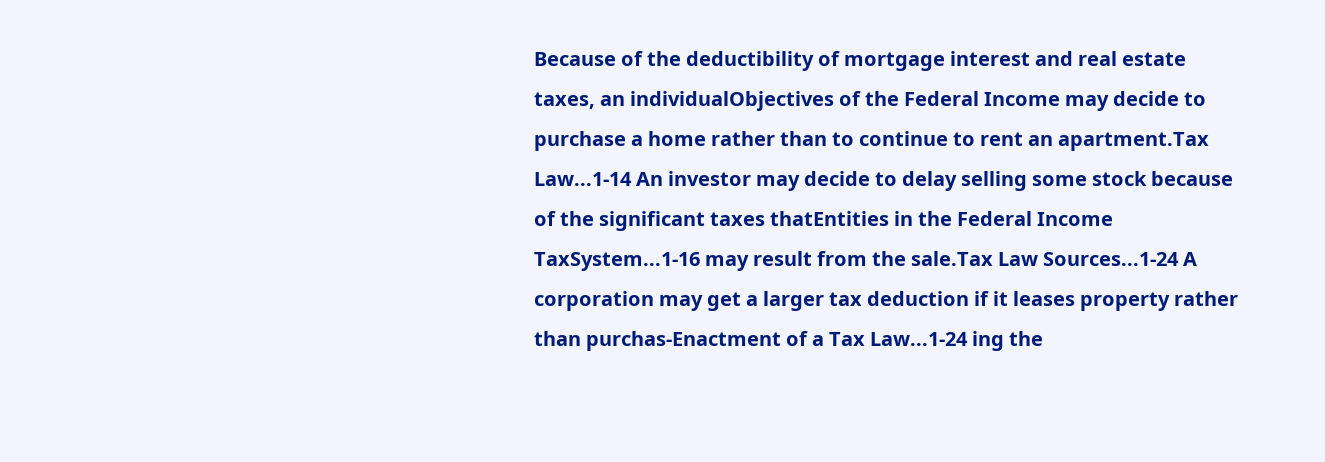Because of the deductibility of mortgage interest and real estate taxes, an individualObjectives of the Federal Income may decide to purchase a home rather than to continue to rent an apartment.Tax Law...1-14 An investor may decide to delay selling some stock because of the significant taxes thatEntities in the Federal Income TaxSystem...1-16 may result from the sale.Tax Law Sources...1-24 A corporation may get a larger tax deduction if it leases property rather than purchas-Enactment of a Tax Law...1-24 ing the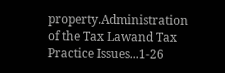property.Administration of the Tax Lawand Tax Practice Issues...1-26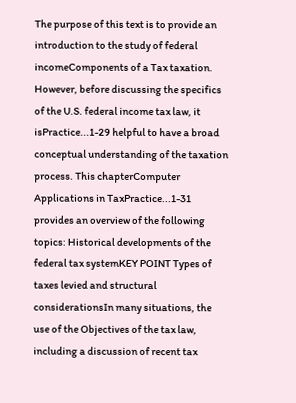The purpose of this text is to provide an introduction to the study of federal incomeComponents of a Tax taxation. However, before discussing the specifics of the U.S. federal income tax law, it isPractice...1-29 helpful to have a broad conceptual understanding of the taxation process. This chapterComputer Applications in TaxPractice...1-31 provides an overview of the following topics: Historical developments of the federal tax systemKEY POINT Types of taxes levied and structural considerationsIn many situations, the use of the Objectives of the tax law, including a discussion of recent tax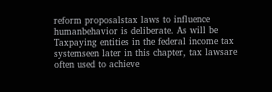reform proposalstax laws to influence humanbehavior is deliberate. As will be Taxpaying entities in the federal income tax systemseen later in this chapter, tax lawsare often used to achieve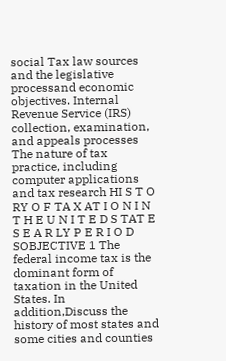social Tax law sources and the legislative processand economic objectives. Internal Revenue Service (IRS) collection, examination, and appeals processes The nature of tax practice, including computer applications and tax research HI S T O RY O F TA X AT I O N I N T H E U N I T E D S TAT E S E A R LY P E R I O D SOBJECTIVE 1 The federal income tax is the dominant form of taxation in the United States. In addition,Discuss the history of most states and some cities and counties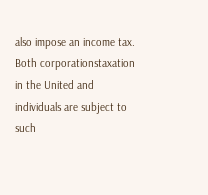also impose an income tax. Both corporationstaxation in the United and individuals are subject to such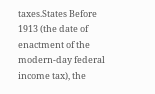taxes.States Before 1913 (the date of enactment of the modern-day federal income tax), the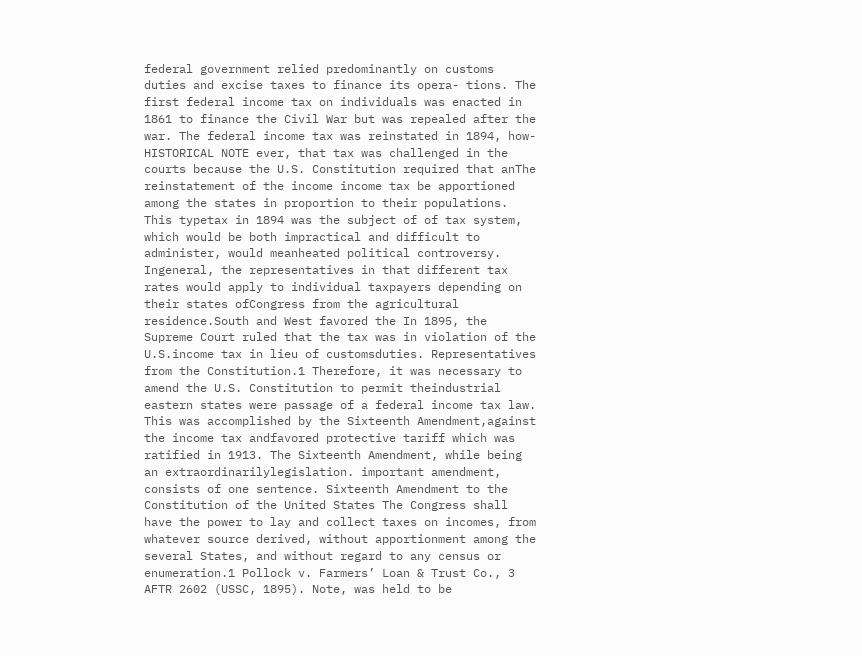federal government relied predominantly on customs duties and excise taxes to finance its opera- tions. The first federal income tax on individuals was enacted in 1861 to finance the Civil War but was repealed after the war. The federal income tax was reinstated in 1894, how-HISTORICAL NOTE ever, that tax was challenged in the courts because the U.S. Constitution required that anThe reinstatement of the income income tax be apportioned among the states in proportion to their populations. This typetax in 1894 was the subject of of tax system, which would be both impractical and difficult to administer, would meanheated political controversy. Ingeneral, the representatives in that different tax rates would apply to individual taxpayers depending on their states ofCongress from the agricultural residence.South and West favored the In 1895, the Supreme Court ruled that the tax was in violation of the U.S.income tax in lieu of customsduties. Representatives from the Constitution.1 Therefore, it was necessary to amend the U.S. Constitution to permit theindustrial eastern states were passage of a federal income tax law. This was accomplished by the Sixteenth Amendment,against the income tax andfavored protective tariff which was ratified in 1913. The Sixteenth Amendment, while being an extraordinarilylegislation. important amendment, consists of one sentence. Sixteenth Amendment to the Constitution of the United States The Congress shall have the power to lay and collect taxes on incomes, from whatever source derived, without apportionment among the several States, and without regard to any census or enumeration.1 Pollock v. Farmers’ Loan & Trust Co., 3 AFTR 2602 (USSC, 1895). Note, was held to be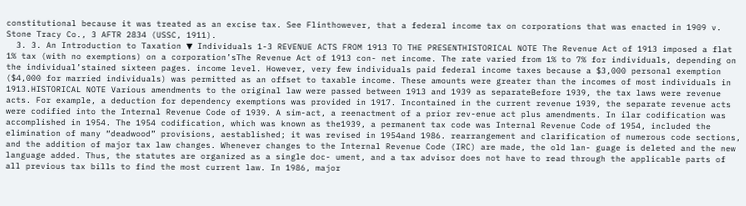constitutional because it was treated as an excise tax. See Flinthowever, that a federal income tax on corporations that was enacted in 1909 v. Stone Tracy Co., 3 AFTR 2834 (USSC, 1911).
  3. 3. An Introduction to Taxation ▼ Individuals 1-3 REVENUE ACTS FROM 1913 TO THE PRESENTHISTORICAL NOTE The Revenue Act of 1913 imposed a flat 1% tax (with no exemptions) on a corporation’sThe Revenue Act of 1913 con- net income. The rate varied from 1% to 7% for individuals, depending on the individual’stained sixteen pages. income level. However, very few individuals paid federal income taxes because a $3,000 personal exemption ($4,000 for married individuals) was permitted as an offset to taxable income. These amounts were greater than the incomes of most individuals in 1913.HISTORICAL NOTE Various amendments to the original law were passed between 1913 and 1939 as separateBefore 1939, the tax laws were revenue acts. For example, a deduction for dependency exemptions was provided in 1917. Incontained in the current revenue 1939, the separate revenue acts were codified into the Internal Revenue Code of 1939. A sim-act, a reenactment of a prior rev-enue act plus amendments. In ilar codification was accomplished in 1954. The 1954 codification, which was known as the1939, a permanent tax code was Internal Revenue Code of 1954, included the elimination of many “deadwood” provisions, aestablished; it was revised in 1954and 1986. rearrangement and clarification of numerous code sections, and the addition of major tax law changes. Whenever changes to the Internal Revenue Code (IRC) are made, the old lan- guage is deleted and the new language added. Thus, the statutes are organized as a single doc- ument, and a tax advisor does not have to read through the applicable parts of all previous tax bills to find the most current law. In 1986, major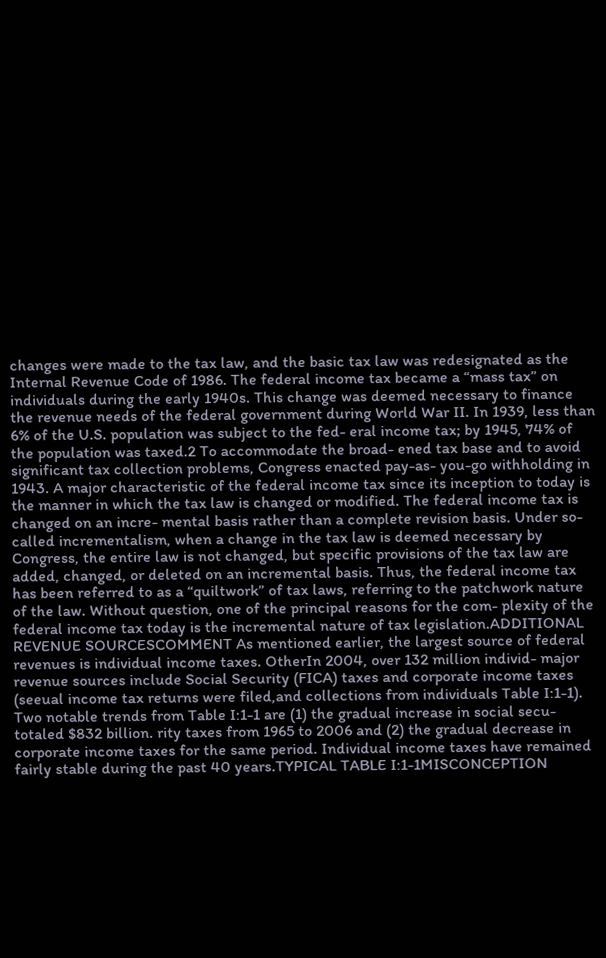changes were made to the tax law, and the basic tax law was redesignated as the Internal Revenue Code of 1986. The federal income tax became a “mass tax” on individuals during the early 1940s. This change was deemed necessary to finance the revenue needs of the federal government during World War II. In 1939, less than 6% of the U.S. population was subject to the fed- eral income tax; by 1945, 74% of the population was taxed.2 To accommodate the broad- ened tax base and to avoid significant tax collection problems, Congress enacted pay-as- you-go withholding in 1943. A major characteristic of the federal income tax since its inception to today is the manner in which the tax law is changed or modified. The federal income tax is changed on an incre- mental basis rather than a complete revision basis. Under so-called incrementalism, when a change in the tax law is deemed necessary by Congress, the entire law is not changed, but specific provisions of the tax law are added, changed, or deleted on an incremental basis. Thus, the federal income tax has been referred to as a “quiltwork” of tax laws, referring to the patchwork nature of the law. Without question, one of the principal reasons for the com- plexity of the federal income tax today is the incremental nature of tax legislation.ADDITIONAL REVENUE SOURCESCOMMENT As mentioned earlier, the largest source of federal revenues is individual income taxes. OtherIn 2004, over 132 million individ- major revenue sources include Social Security (FICA) taxes and corporate income taxes (seeual income tax returns were filed,and collections from individuals Table I:1-1). Two notable trends from Table I:1-1 are (1) the gradual increase in social secu-totaled $832 billion. rity taxes from 1965 to 2006 and (2) the gradual decrease in corporate income taxes for the same period. Individual income taxes have remained fairly stable during the past 40 years.TYPICAL TABLE I:1-1MISCONCEPTION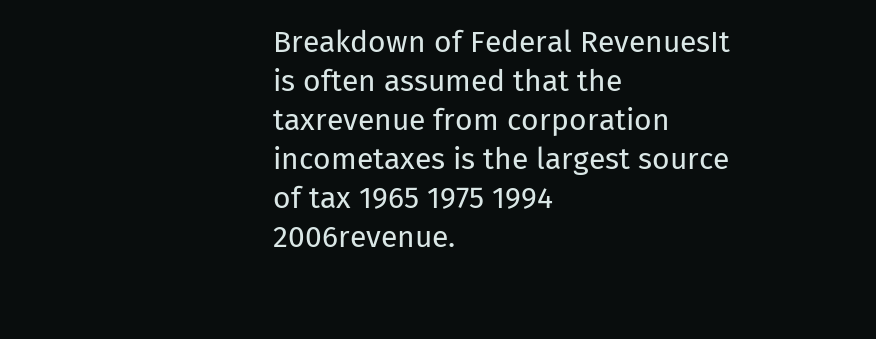Breakdown of Federal RevenuesIt is often assumed that the taxrevenue from corporation incometaxes is the largest source of tax 1965 1975 1994 2006revenue.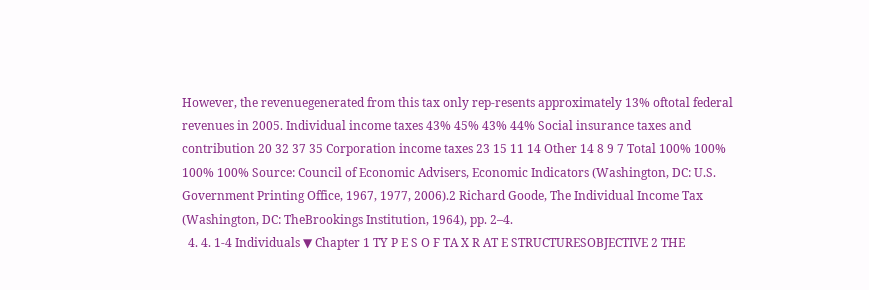However, the revenuegenerated from this tax only rep-resents approximately 13% oftotal federal revenues in 2005. Individual income taxes 43% 45% 43% 44% Social insurance taxes and contribution 20 32 37 35 Corporation income taxes 23 15 11 14 Other 14 8 9 7 Total 100% 100% 100% 100% Source: Council of Economic Advisers, Economic Indicators (Washington, DC: U.S. Government Printing Office, 1967, 1977, 2006).2 Richard Goode, The Individual Income Tax (Washington, DC: TheBrookings Institution, 1964), pp. 2–4.
  4. 4. 1-4 Individuals ▼ Chapter 1 TY P E S O F TA X R AT E STRUCTURESOBJECTIVE 2 THE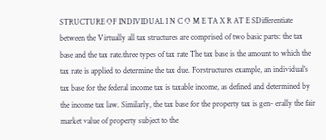STRUCTURE OF INDIVIDUAL I N C O M E TA X R AT E SDifferentiate between the Virtually all tax structures are comprised of two basic parts: the tax base and the tax rate.three types of tax rate The tax base is the amount to which the tax rate is applied to determine the tax due. Forstructures example, an individual’s tax base for the federal income tax is taxable income, as defined and determined by the income tax law. Similarly, the tax base for the property tax is gen- erally the fair market value of property subject to the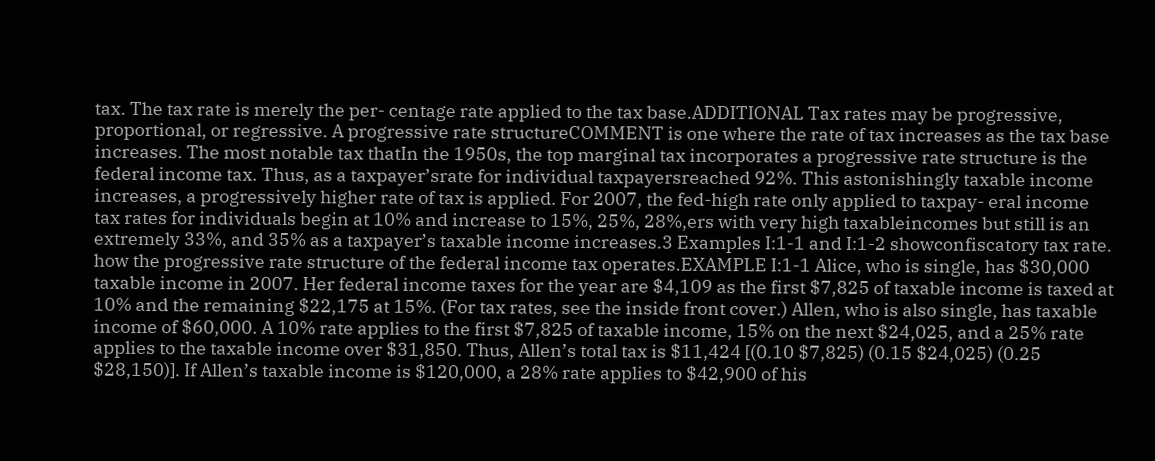tax. The tax rate is merely the per- centage rate applied to the tax base.ADDITIONAL Tax rates may be progressive, proportional, or regressive. A progressive rate structureCOMMENT is one where the rate of tax increases as the tax base increases. The most notable tax thatIn the 1950s, the top marginal tax incorporates a progressive rate structure is the federal income tax. Thus, as a taxpayer’srate for individual taxpayersreached 92%. This astonishingly taxable income increases, a progressively higher rate of tax is applied. For 2007, the fed-high rate only applied to taxpay- eral income tax rates for individuals begin at 10% and increase to 15%, 25%, 28%,ers with very high taxableincomes but still is an extremely 33%, and 35% as a taxpayer’s taxable income increases.3 Examples I:1-1 and I:1-2 showconfiscatory tax rate. how the progressive rate structure of the federal income tax operates.EXAMPLE I:1-1 Alice, who is single, has $30,000 taxable income in 2007. Her federal income taxes for the year are $4,109 as the first $7,825 of taxable income is taxed at 10% and the remaining $22,175 at 15%. (For tax rates, see the inside front cover.) Allen, who is also single, has taxable income of $60,000. A 10% rate applies to the first $7,825 of taxable income, 15% on the next $24,025, and a 25% rate applies to the taxable income over $31,850. Thus, Allen’s total tax is $11,424 [(0.10 $7,825) (0.15 $24,025) (0.25 $28,150)]. If Allen’s taxable income is $120,000, a 28% rate applies to $42,900 of his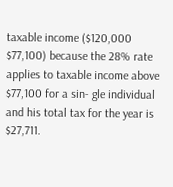taxable income ($120,000 $77,100) because the 28% rate applies to taxable income above $77,100 for a sin- gle individual and his total tax for the year is $27,711.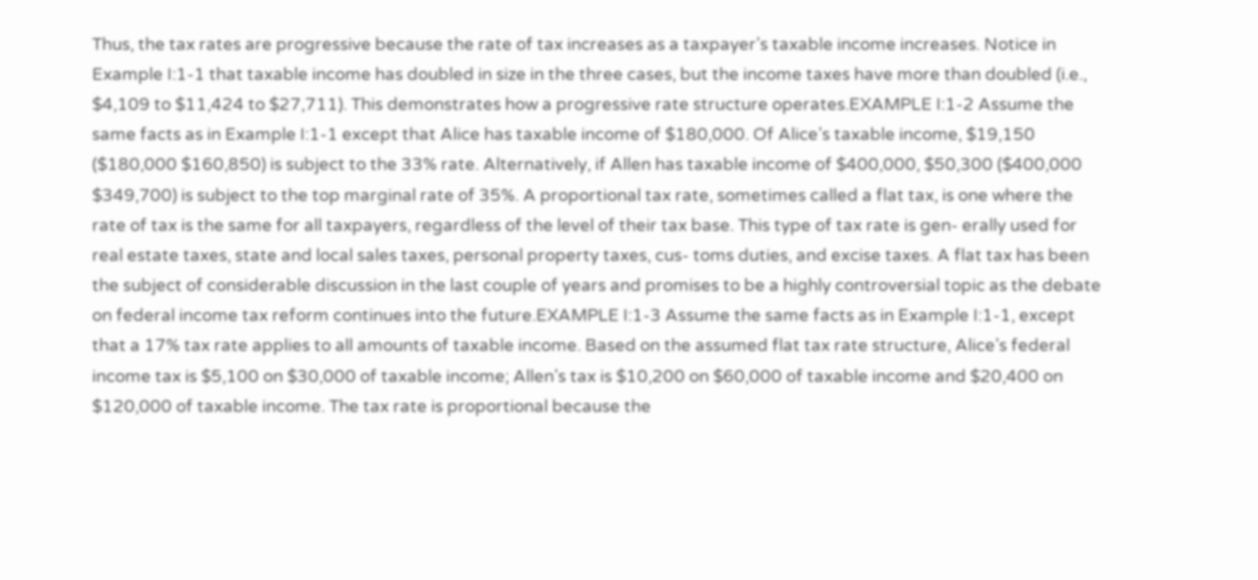Thus, the tax rates are progressive because the rate of tax increases as a taxpayer’s taxable income increases. Notice in Example I:1-1 that taxable income has doubled in size in the three cases, but the income taxes have more than doubled (i.e., $4,109 to $11,424 to $27,711). This demonstrates how a progressive rate structure operates.EXAMPLE I:1-2 Assume the same facts as in Example I:1-1 except that Alice has taxable income of $180,000. Of Alice’s taxable income, $19,150 ($180,000 $160,850) is subject to the 33% rate. Alternatively, if Allen has taxable income of $400,000, $50,300 ($400,000 $349,700) is subject to the top marginal rate of 35%. A proportional tax rate, sometimes called a flat tax, is one where the rate of tax is the same for all taxpayers, regardless of the level of their tax base. This type of tax rate is gen- erally used for real estate taxes, state and local sales taxes, personal property taxes, cus- toms duties, and excise taxes. A flat tax has been the subject of considerable discussion in the last couple of years and promises to be a highly controversial topic as the debate on federal income tax reform continues into the future.EXAMPLE I:1-3 Assume the same facts as in Example I:1-1, except that a 17% tax rate applies to all amounts of taxable income. Based on the assumed flat tax rate structure, Alice’s federal income tax is $5,100 on $30,000 of taxable income; Allen’s tax is $10,200 on $60,000 of taxable income and $20,400 on $120,000 of taxable income. The tax rate is proportional because the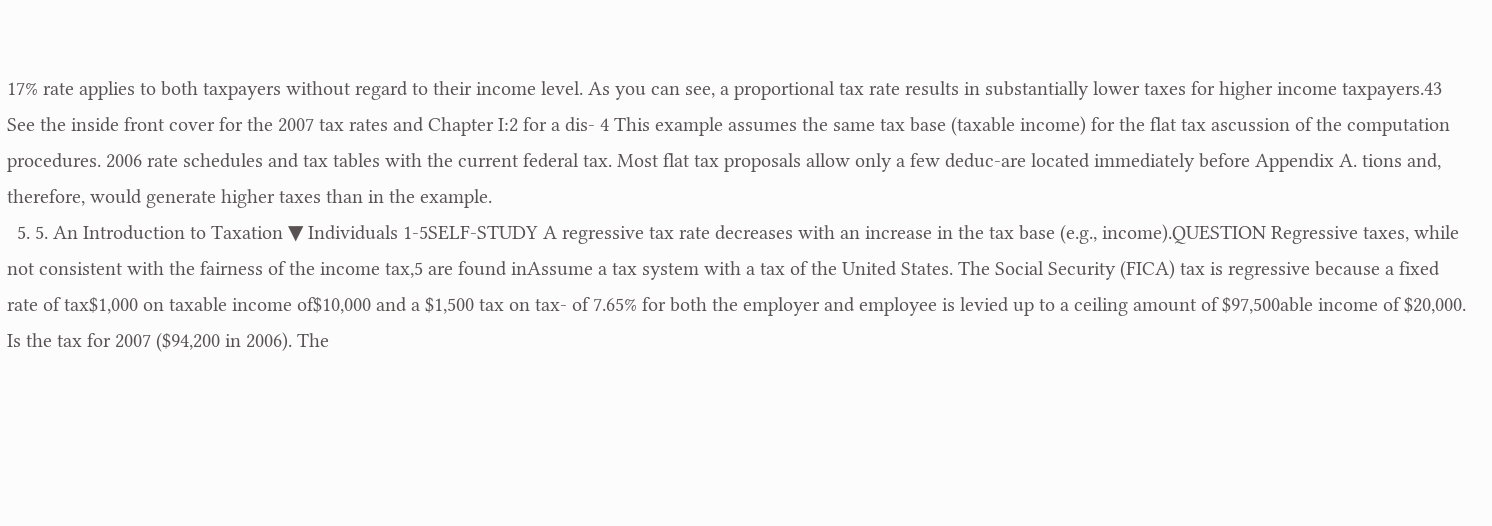17% rate applies to both taxpayers without regard to their income level. As you can see, a proportional tax rate results in substantially lower taxes for higher income taxpayers.43 See the inside front cover for the 2007 tax rates and Chapter I:2 for a dis- 4 This example assumes the same tax base (taxable income) for the flat tax ascussion of the computation procedures. 2006 rate schedules and tax tables with the current federal tax. Most flat tax proposals allow only a few deduc-are located immediately before Appendix A. tions and, therefore, would generate higher taxes than in the example.
  5. 5. An Introduction to Taxation ▼ Individuals 1-5SELF-STUDY A regressive tax rate decreases with an increase in the tax base (e.g., income).QUESTION Regressive taxes, while not consistent with the fairness of the income tax,5 are found inAssume a tax system with a tax of the United States. The Social Security (FICA) tax is regressive because a fixed rate of tax$1,000 on taxable income of$10,000 and a $1,500 tax on tax- of 7.65% for both the employer and employee is levied up to a ceiling amount of $97,500able income of $20,000. Is the tax for 2007 ($94,200 in 2006). The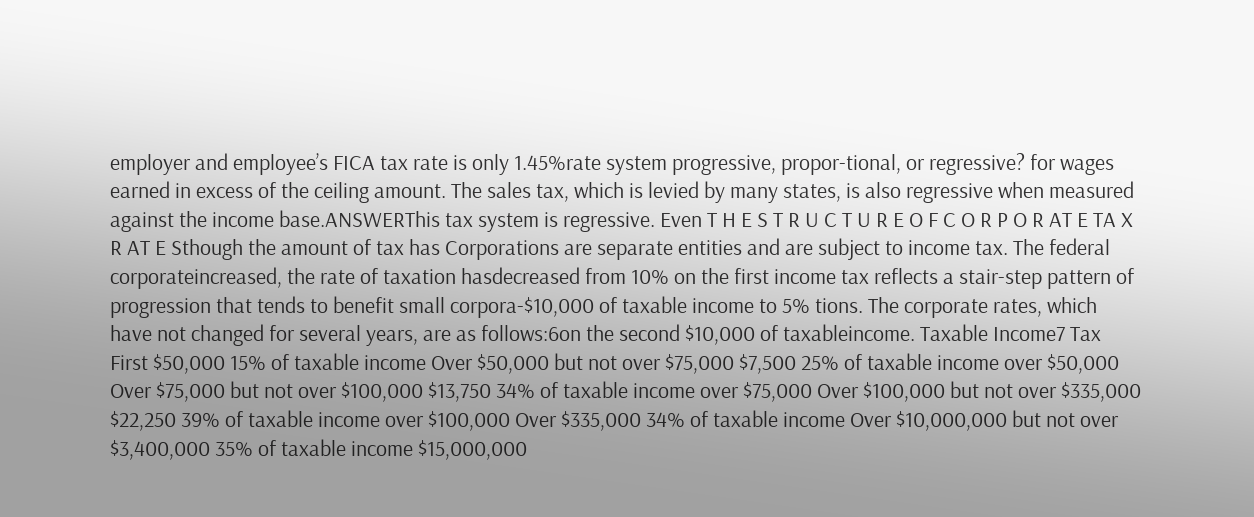employer and employee’s FICA tax rate is only 1.45%rate system progressive, propor-tional, or regressive? for wages earned in excess of the ceiling amount. The sales tax, which is levied by many states, is also regressive when measured against the income base.ANSWERThis tax system is regressive. Even T H E S T R U C T U R E O F C O R P O R AT E TA X R AT E Sthough the amount of tax has Corporations are separate entities and are subject to income tax. The federal corporateincreased, the rate of taxation hasdecreased from 10% on the first income tax reflects a stair-step pattern of progression that tends to benefit small corpora-$10,000 of taxable income to 5% tions. The corporate rates, which have not changed for several years, are as follows:6on the second $10,000 of taxableincome. Taxable Income7 Tax First $50,000 15% of taxable income Over $50,000 but not over $75,000 $7,500 25% of taxable income over $50,000 Over $75,000 but not over $100,000 $13,750 34% of taxable income over $75,000 Over $100,000 but not over $335,000 $22,250 39% of taxable income over $100,000 Over $335,000 34% of taxable income Over $10,000,000 but not over $3,400,000 35% of taxable income $15,000,000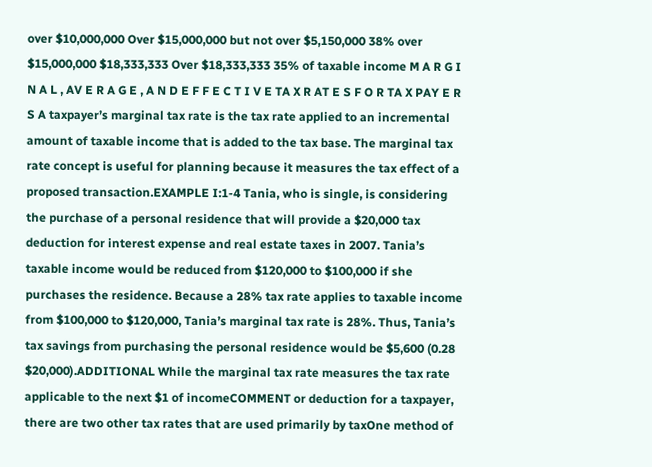over $10,000,000 Over $15,000,000 but not over $5,150,000 38% over $15,000,000 $18,333,333 Over $18,333,333 35% of taxable income M A R G I N A L , AV E R A G E , A N D E F F E C T I V E TA X R AT E S F O R TA X PAY E R S A taxpayer’s marginal tax rate is the tax rate applied to an incremental amount of taxable income that is added to the tax base. The marginal tax rate concept is useful for planning because it measures the tax effect of a proposed transaction.EXAMPLE I:1-4 Tania, who is single, is considering the purchase of a personal residence that will provide a $20,000 tax deduction for interest expense and real estate taxes in 2007. Tania’s taxable income would be reduced from $120,000 to $100,000 if she purchases the residence. Because a 28% tax rate applies to taxable income from $100,000 to $120,000, Tania’s marginal tax rate is 28%. Thus, Tania’s tax savings from purchasing the personal residence would be $5,600 (0.28 $20,000).ADDITIONAL While the marginal tax rate measures the tax rate applicable to the next $1 of incomeCOMMENT or deduction for a taxpayer, there are two other tax rates that are used primarily by taxOne method of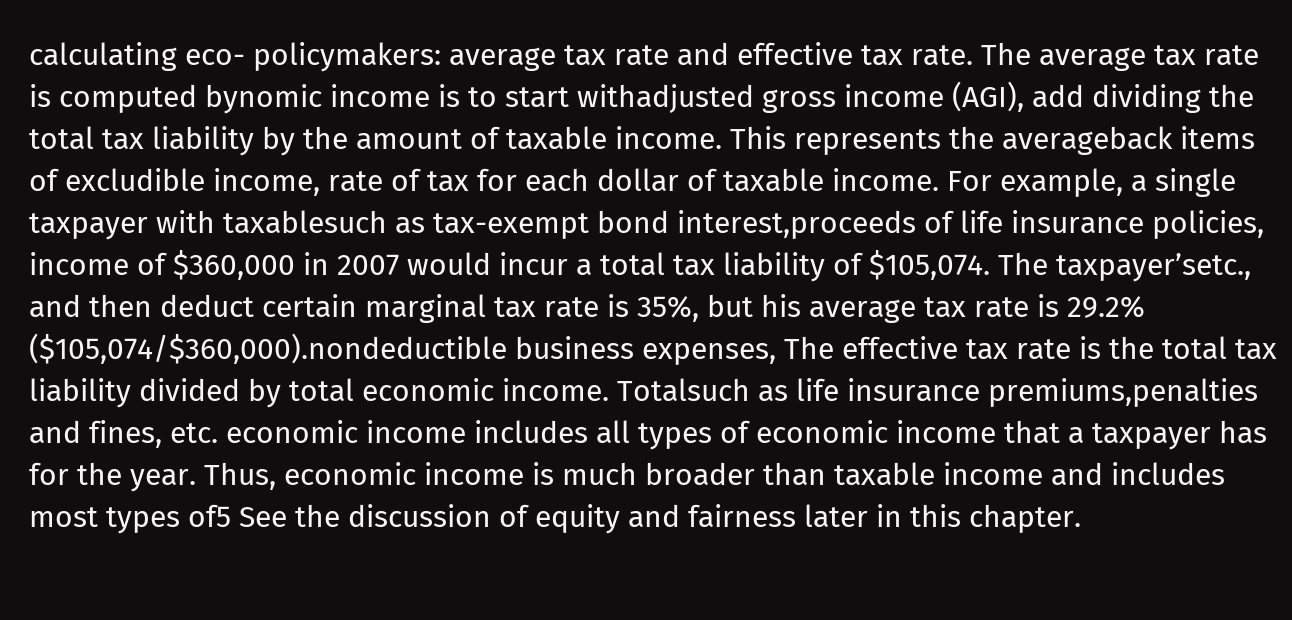calculating eco- policymakers: average tax rate and effective tax rate. The average tax rate is computed bynomic income is to start withadjusted gross income (AGI), add dividing the total tax liability by the amount of taxable income. This represents the averageback items of excludible income, rate of tax for each dollar of taxable income. For example, a single taxpayer with taxablesuch as tax-exempt bond interest,proceeds of life insurance policies, income of $360,000 in 2007 would incur a total tax liability of $105,074. The taxpayer’setc., and then deduct certain marginal tax rate is 35%, but his average tax rate is 29.2% ($105,074/$360,000).nondeductible business expenses, The effective tax rate is the total tax liability divided by total economic income. Totalsuch as life insurance premiums,penalties and fines, etc. economic income includes all types of economic income that a taxpayer has for the year. Thus, economic income is much broader than taxable income and includes most types of5 See the discussion of equity and fairness later in this chapter.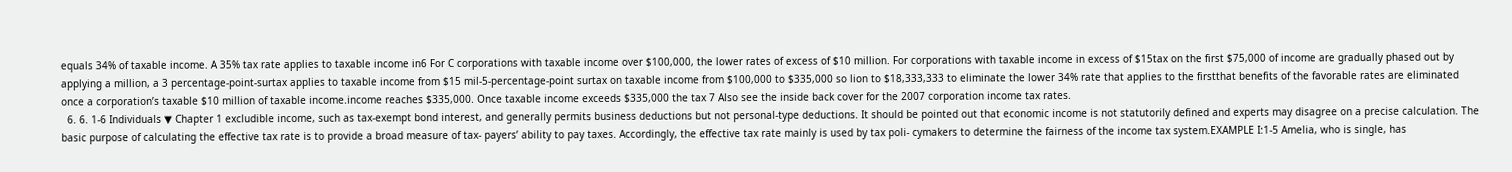equals 34% of taxable income. A 35% tax rate applies to taxable income in6 For C corporations with taxable income over $100,000, the lower rates of excess of $10 million. For corporations with taxable income in excess of $15tax on the first $75,000 of income are gradually phased out by applying a million, a 3 percentage-point-surtax applies to taxable income from $15 mil-5-percentage-point surtax on taxable income from $100,000 to $335,000 so lion to $18,333,333 to eliminate the lower 34% rate that applies to the firstthat benefits of the favorable rates are eliminated once a corporation’s taxable $10 million of taxable income.income reaches $335,000. Once taxable income exceeds $335,000 the tax 7 Also see the inside back cover for the 2007 corporation income tax rates.
  6. 6. 1-6 Individuals ▼ Chapter 1 excludible income, such as tax-exempt bond interest, and generally permits business deductions but not personal-type deductions. It should be pointed out that economic income is not statutorily defined and experts may disagree on a precise calculation. The basic purpose of calculating the effective tax rate is to provide a broad measure of tax- payers’ ability to pay taxes. Accordingly, the effective tax rate mainly is used by tax poli- cymakers to determine the fairness of the income tax system.EXAMPLE I:1-5 Amelia, who is single, has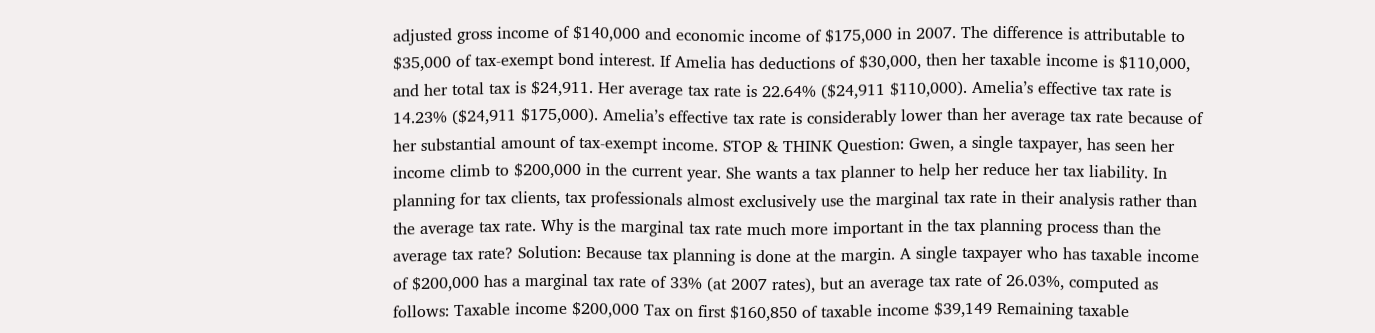adjusted gross income of $140,000 and economic income of $175,000 in 2007. The difference is attributable to $35,000 of tax-exempt bond interest. If Amelia has deductions of $30,000, then her taxable income is $110,000, and her total tax is $24,911. Her average tax rate is 22.64% ($24,911 $110,000). Amelia’s effective tax rate is 14.23% ($24,911 $175,000). Amelia’s effective tax rate is considerably lower than her average tax rate because of her substantial amount of tax-exempt income. STOP & THINK Question: Gwen, a single taxpayer, has seen her income climb to $200,000 in the current year. She wants a tax planner to help her reduce her tax liability. In planning for tax clients, tax professionals almost exclusively use the marginal tax rate in their analysis rather than the average tax rate. Why is the marginal tax rate much more important in the tax planning process than the average tax rate? Solution: Because tax planning is done at the margin. A single taxpayer who has taxable income of $200,000 has a marginal tax rate of 33% (at 2007 rates), but an average tax rate of 26.03%, computed as follows: Taxable income $200,000 Tax on first $160,850 of taxable income $39,149 Remaining taxable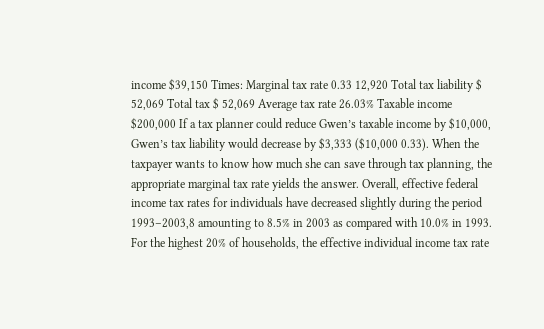income $39,150 Times: Marginal tax rate 0.33 12,920 Total tax liability $ 52,069 Total tax $ 52,069 Average tax rate 26.03% Taxable income $200,000 If a tax planner could reduce Gwen’s taxable income by $10,000, Gwen’s tax liability would decrease by $3,333 ($10,000 0.33). When the taxpayer wants to know how much she can save through tax planning, the appropriate marginal tax rate yields the answer. Overall, effective federal income tax rates for individuals have decreased slightly during the period 1993–2003,8 amounting to 8.5% in 2003 as compared with 10.0% in 1993. For the highest 20% of households, the effective individual income tax rate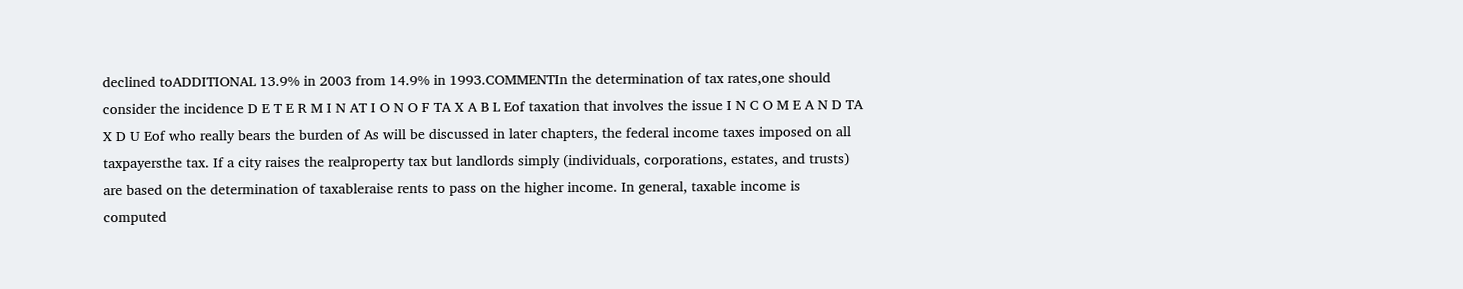declined toADDITIONAL 13.9% in 2003 from 14.9% in 1993.COMMENTIn the determination of tax rates,one should consider the incidence D E T E R M I N AT I O N O F TA X A B L Eof taxation that involves the issue I N C O M E A N D TA X D U Eof who really bears the burden of As will be discussed in later chapters, the federal income taxes imposed on all taxpayersthe tax. If a city raises the realproperty tax but landlords simply (individuals, corporations, estates, and trusts) are based on the determination of taxableraise rents to pass on the higher income. In general, taxable income is computed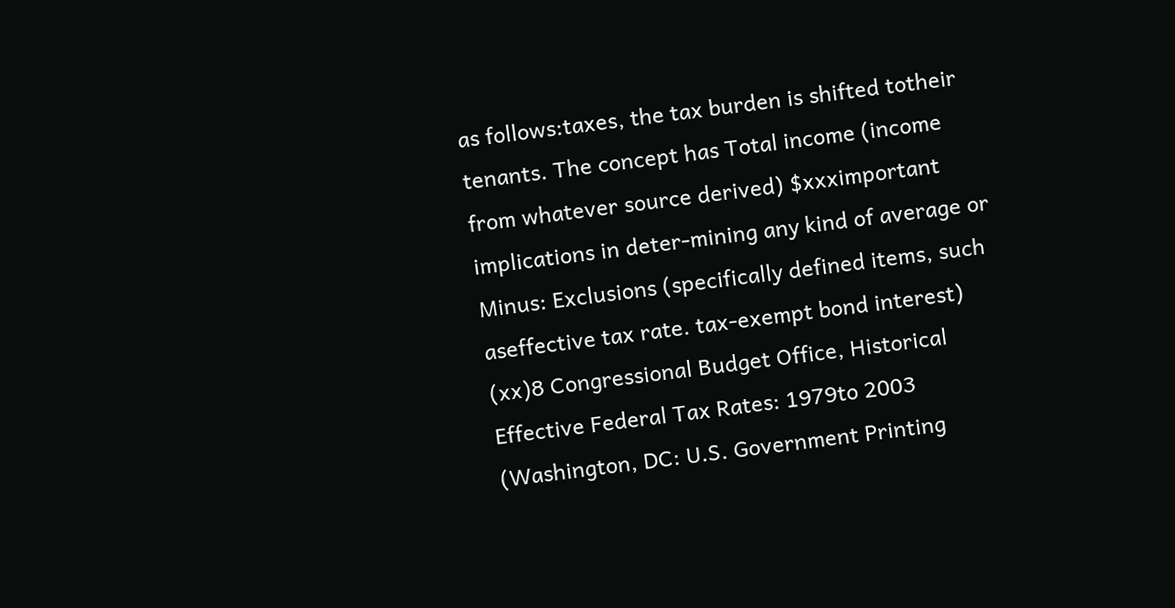as follows:taxes, the tax burden is shifted totheir tenants. The concept has Total income (income from whatever source derived) $xxximportant implications in deter-mining any kind of average or Minus: Exclusions (specifically defined items, such aseffective tax rate. tax-exempt bond interest) (xx)8 Congressional Budget Office, Historical Effective Federal Tax Rates: 1979to 2003 (Washington, DC: U.S. Government Printing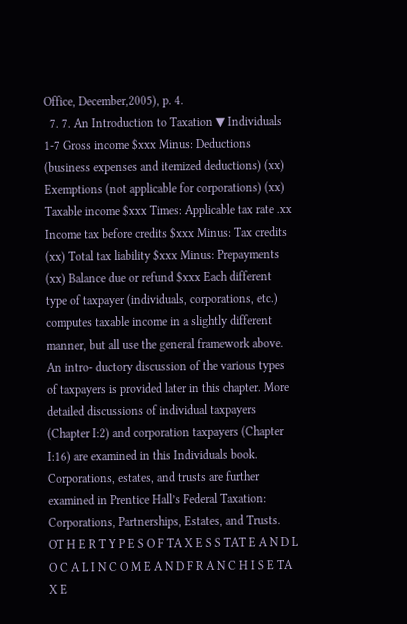Office, December,2005), p. 4.
  7. 7. An Introduction to Taxation ▼ Individuals 1-7 Gross income $xxx Minus: Deductions (business expenses and itemized deductions) (xx) Exemptions (not applicable for corporations) (xx) Taxable income $xxx Times: Applicable tax rate .xx Income tax before credits $xxx Minus: Tax credits (xx) Total tax liability $xxx Minus: Prepayments (xx) Balance due or refund $xxx Each different type of taxpayer (individuals, corporations, etc.) computes taxable income in a slightly different manner, but all use the general framework above. An intro- ductory discussion of the various types of taxpayers is provided later in this chapter. More detailed discussions of individual taxpayers (Chapter I:2) and corporation taxpayers (Chapter I:16) are examined in this Individuals book. Corporations, estates, and trusts are further examined in Prentice Hall’s Federal Taxation: Corporations, Partnerships, Estates, and Trusts. OT H E R T Y P E S O F TA X E S S TAT E A N D L O C A L I N C O M E A N D F R A N C H I S E TA X E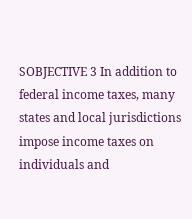SOBJECTIVE 3 In addition to federal income taxes, many states and local jurisdictions impose income taxes on individuals and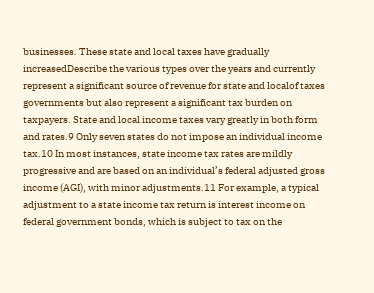businesses. These state and local taxes have gradually increasedDescribe the various types over the years and currently represent a significant source of revenue for state and localof taxes governments but also represent a significant tax burden on taxpayers. State and local income taxes vary greatly in both form and rates.9 Only seven states do not impose an individual income tax.10 In most instances, state income tax rates are mildly progressive and are based on an individual’s federal adjusted gross income (AGI), with minor adjustments.11 For example, a typical adjustment to a state income tax return is interest income on federal government bonds, which is subject to tax on the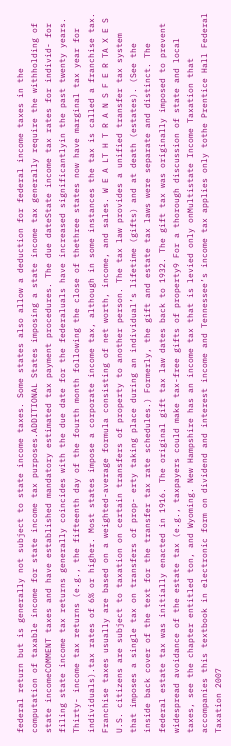federal return but is generally not subject to state income taxes. Some states also allow a deduction for federal income taxes in the computation of taxable income for state income tax purposes.ADDITIONAL States imposing a state income tax generally require the withholding of state incomeCOMMENT taxes and have established mandatory estimated tax payment procedures. The due dateState income tax rates for individ- for filing state income tax returns generally coincides with the due date for the federaluals have increased significantlyin the past twenty years. Thirty- income tax returns (e.g., the fifteenth day of the fourth month following the close of thethree states now have marginal tax year for individuals).tax rates of 6% or higher. Most states impose a corporate income tax, although in some instances the tax is called a franchise tax. Franchise taxes usually are based on a weighted-average formula consisting of net worth, income, and sales. W E A LT H T R A N S F E R TA X E S U.S. citizens are subject to taxation on certain transfers of property to another person. The tax law provides a unified transfer tax system that imposes a single tax on transfers of prop- erty taking place during an individual’s lifetime (gifts) and at death (estates). (See the inside back cover of the text for the transfer tax rate schedules.) Formerly, the gift and estate tax laws were separate and distinct. The federal estate tax was initially enacted in 1916. The original gift tax law dates back to 1932. The gift tax was originally imposed to prevent widespread avoidance of the estate tax (e.g., taxpayers could make tax-free gifts of property9 For a thorough discussion of state and local taxes, see the chapter entitled ton, and Wyoming. New Hampshire has an income tax that is levied only onMultistate Income Taxation that accompanies this textbook in electronic form on dividend and interest income and Tennessee’s income tax applies only tothe Prentice Hall Federal Taxation 2007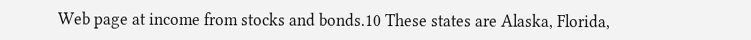Web page at income from stocks and bonds.10 These states are Alaska, Florida,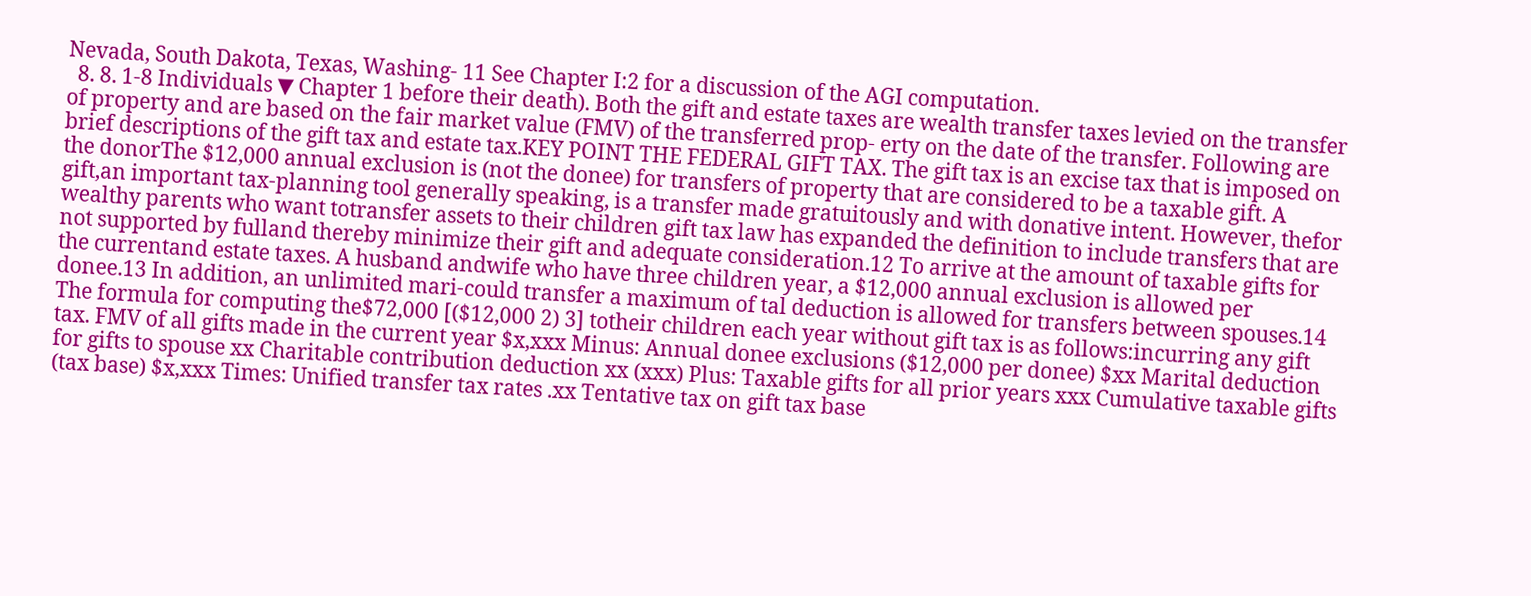Nevada, South Dakota, Texas, Washing- 11 See Chapter I:2 for a discussion of the AGI computation.
  8. 8. 1-8 Individuals ▼ Chapter 1 before their death). Both the gift and estate taxes are wealth transfer taxes levied on the transfer of property and are based on the fair market value (FMV) of the transferred prop- erty on the date of the transfer. Following are brief descriptions of the gift tax and estate tax.KEY POINT THE FEDERAL GIFT TAX. The gift tax is an excise tax that is imposed on the donorThe $12,000 annual exclusion is (not the donee) for transfers of property that are considered to be a taxable gift. A gift,an important tax-planning tool generally speaking, is a transfer made gratuitously and with donative intent. However, thefor wealthy parents who want totransfer assets to their children gift tax law has expanded the definition to include transfers that are not supported by fulland thereby minimize their gift and adequate consideration.12 To arrive at the amount of taxable gifts for the currentand estate taxes. A husband andwife who have three children year, a $12,000 annual exclusion is allowed per donee.13 In addition, an unlimited mari-could transfer a maximum of tal deduction is allowed for transfers between spouses.14 The formula for computing the$72,000 [($12,000 2) 3] totheir children each year without gift tax is as follows:incurring any gift tax. FMV of all gifts made in the current year $x,xxx Minus: Annual donee exclusions ($12,000 per donee) $xx Marital deduction for gifts to spouse xx Charitable contribution deduction xx (xxx) Plus: Taxable gifts for all prior years xxx Cumulative taxable gifts (tax base) $x,xxx Times: Unified transfer tax rates .xx Tentative tax on gift tax base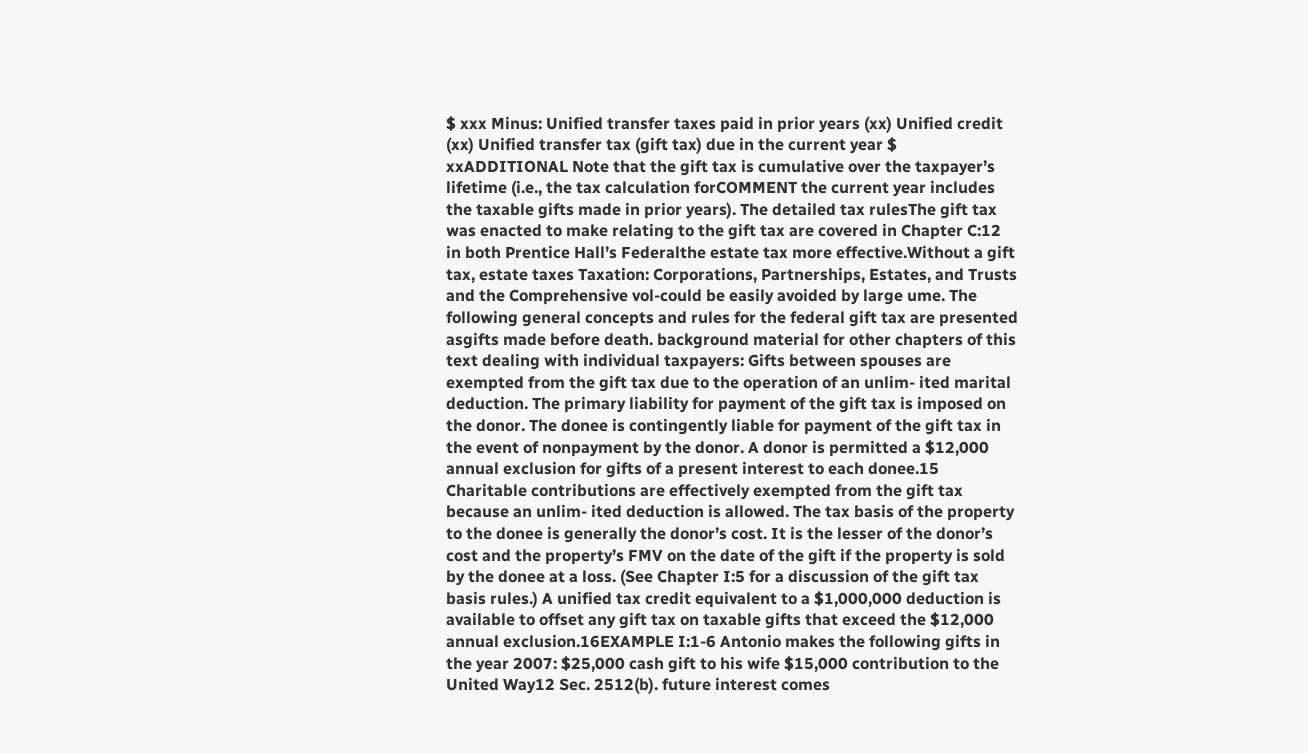$ xxx Minus: Unified transfer taxes paid in prior years (xx) Unified credit (xx) Unified transfer tax (gift tax) due in the current year $ xxADDITIONAL Note that the gift tax is cumulative over the taxpayer’s lifetime (i.e., the tax calculation forCOMMENT the current year includes the taxable gifts made in prior years). The detailed tax rulesThe gift tax was enacted to make relating to the gift tax are covered in Chapter C:12 in both Prentice Hall’s Federalthe estate tax more effective.Without a gift tax, estate taxes Taxation: Corporations, Partnerships, Estates, and Trusts and the Comprehensive vol-could be easily avoided by large ume. The following general concepts and rules for the federal gift tax are presented asgifts made before death. background material for other chapters of this text dealing with individual taxpayers: Gifts between spouses are exempted from the gift tax due to the operation of an unlim- ited marital deduction. The primary liability for payment of the gift tax is imposed on the donor. The donee is contingently liable for payment of the gift tax in the event of nonpayment by the donor. A donor is permitted a $12,000 annual exclusion for gifts of a present interest to each donee.15 Charitable contributions are effectively exempted from the gift tax because an unlim- ited deduction is allowed. The tax basis of the property to the donee is generally the donor’s cost. It is the lesser of the donor’s cost and the property’s FMV on the date of the gift if the property is sold by the donee at a loss. (See Chapter I:5 for a discussion of the gift tax basis rules.) A unified tax credit equivalent to a $1,000,000 deduction is available to offset any gift tax on taxable gifts that exceed the $12,000 annual exclusion.16EXAMPLE I:1-6 Antonio makes the following gifts in the year 2007: $25,000 cash gift to his wife $15,000 contribution to the United Way12 Sec. 2512(b). future interest comes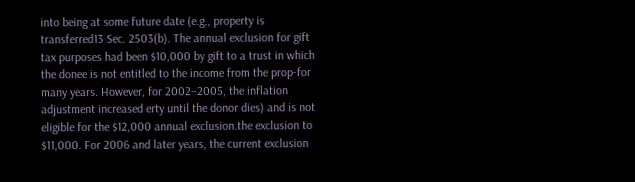into being at some future date (e.g., property is transferred13 Sec. 2503(b). The annual exclusion for gift tax purposes had been $10,000 by gift to a trust in which the donee is not entitled to the income from the prop-for many years. However, for 2002–2005, the inflation adjustment increased erty until the donor dies) and is not eligible for the $12,000 annual exclusion.the exclusion to $11,000. For 2006 and later years, the current exclusion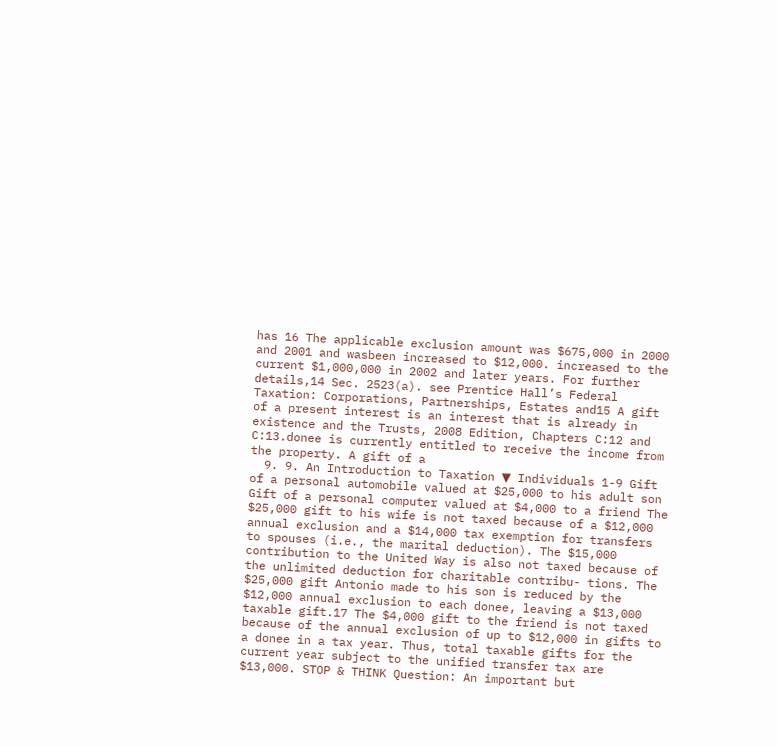has 16 The applicable exclusion amount was $675,000 in 2000 and 2001 and wasbeen increased to $12,000. increased to the current $1,000,000 in 2002 and later years. For further details,14 Sec. 2523(a). see Prentice Hall’s Federal Taxation: Corporations, Partnerships, Estates and15 A gift of a present interest is an interest that is already in existence and the Trusts, 2008 Edition, Chapters C:12 and C:13.donee is currently entitled to receive the income from the property. A gift of a
  9. 9. An Introduction to Taxation ▼ Individuals 1-9 Gift of a personal automobile valued at $25,000 to his adult son Gift of a personal computer valued at $4,000 to a friend The $25,000 gift to his wife is not taxed because of a $12,000 annual exclusion and a $14,000 tax exemption for transfers to spouses (i.e., the marital deduction). The $15,000 contribution to the United Way is also not taxed because of the unlimited deduction for charitable contribu- tions. The $25,000 gift Antonio made to his son is reduced by the $12,000 annual exclusion to each donee, leaving a $13,000 taxable gift.17 The $4,000 gift to the friend is not taxed because of the annual exclusion of up to $12,000 in gifts to a donee in a tax year. Thus, total taxable gifts for the current year subject to the unified transfer tax are $13,000. STOP & THINK Question: An important but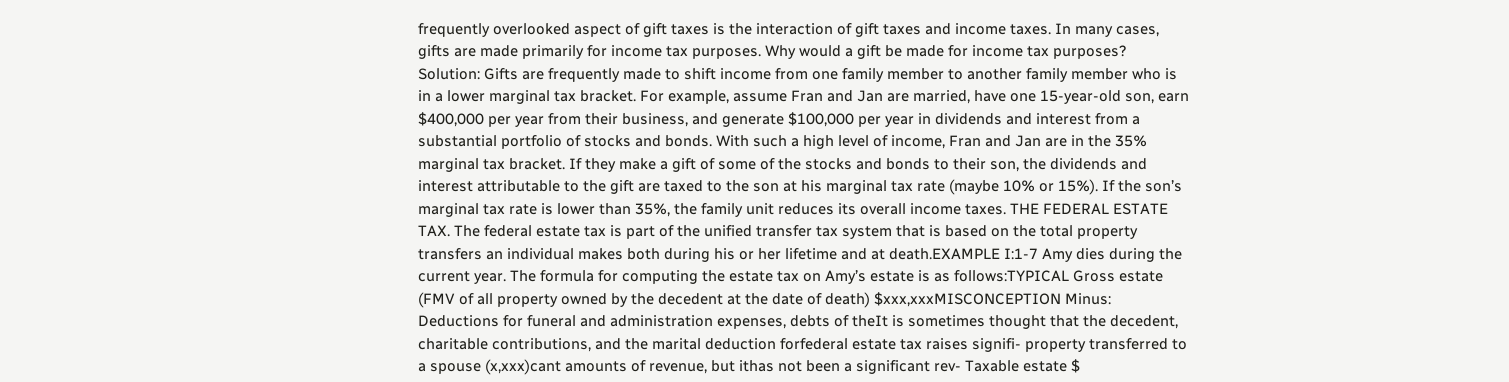frequently overlooked aspect of gift taxes is the interaction of gift taxes and income taxes. In many cases, gifts are made primarily for income tax purposes. Why would a gift be made for income tax purposes? Solution: Gifts are frequently made to shift income from one family member to another family member who is in a lower marginal tax bracket. For example, assume Fran and Jan are married, have one 15-year-old son, earn $400,000 per year from their business, and generate $100,000 per year in dividends and interest from a substantial portfolio of stocks and bonds. With such a high level of income, Fran and Jan are in the 35% marginal tax bracket. If they make a gift of some of the stocks and bonds to their son, the dividends and interest attributable to the gift are taxed to the son at his marginal tax rate (maybe 10% or 15%). If the son’s marginal tax rate is lower than 35%, the family unit reduces its overall income taxes. THE FEDERAL ESTATE TAX. The federal estate tax is part of the unified transfer tax system that is based on the total property transfers an individual makes both during his or her lifetime and at death.EXAMPLE I:1-7 Amy dies during the current year. The formula for computing the estate tax on Amy’s estate is as follows:TYPICAL Gross estate (FMV of all property owned by the decedent at the date of death) $xxx,xxxMISCONCEPTION Minus: Deductions for funeral and administration expenses, debts of theIt is sometimes thought that the decedent, charitable contributions, and the marital deduction forfederal estate tax raises signifi- property transferred to a spouse (x,xxx)cant amounts of revenue, but ithas not been a significant rev- Taxable estate $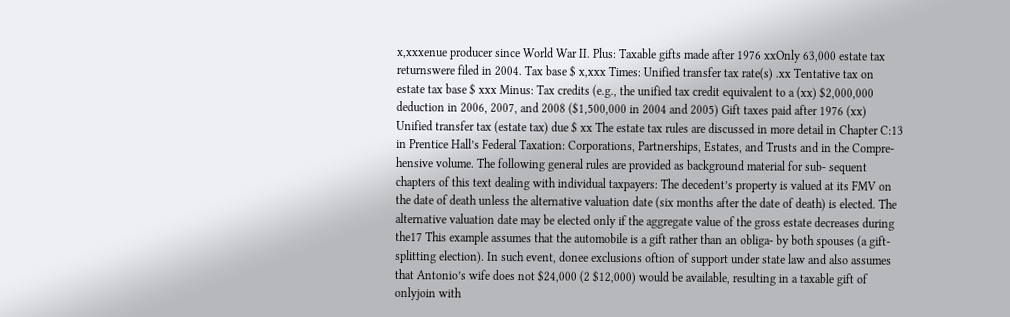x,xxxenue producer since World War II. Plus: Taxable gifts made after 1976 xxOnly 63,000 estate tax returnswere filed in 2004. Tax base $ x,xxx Times: Unified transfer tax rate(s) .xx Tentative tax on estate tax base $ xxx Minus: Tax credits (e.g., the unified tax credit equivalent to a (xx) $2,000,000 deduction in 2006, 2007, and 2008 ($1,500,000 in 2004 and 2005) Gift taxes paid after 1976 (xx) Unified transfer tax (estate tax) due $ xx The estate tax rules are discussed in more detail in Chapter C:13 in Prentice Hall’s Federal Taxation: Corporations, Partnerships, Estates, and Trusts and in the Compre- hensive volume. The following general rules are provided as background material for sub- sequent chapters of this text dealing with individual taxpayers: The decedent’s property is valued at its FMV on the date of death unless the alternative valuation date (six months after the date of death) is elected. The alternative valuation date may be elected only if the aggregate value of the gross estate decreases during the17 This example assumes that the automobile is a gift rather than an obliga- by both spouses (a gift-splitting election). In such event, donee exclusions oftion of support under state law and also assumes that Antonio’s wife does not $24,000 (2 $12,000) would be available, resulting in a taxable gift of onlyjoin with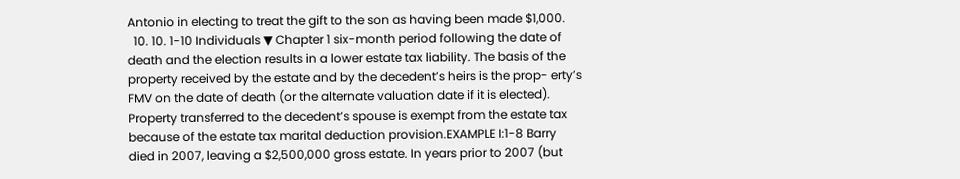Antonio in electing to treat the gift to the son as having been made $1,000.
  10. 10. 1-10 Individuals ▼ Chapter 1 six-month period following the date of death and the election results in a lower estate tax liability. The basis of the property received by the estate and by the decedent’s heirs is the prop- erty’s FMV on the date of death (or the alternate valuation date if it is elected). Property transferred to the decedent’s spouse is exempt from the estate tax because of the estate tax marital deduction provision.EXAMPLE I:1-8 Barry died in 2007, leaving a $2,500,000 gross estate. In years prior to 2007 (but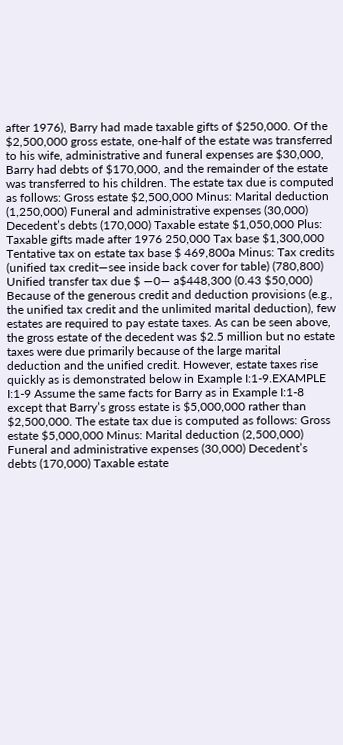after 1976), Barry had made taxable gifts of $250,000. Of the $2,500,000 gross estate, one-half of the estate was transferred to his wife, administrative and funeral expenses are $30,000, Barry had debts of $170,000, and the remainder of the estate was transferred to his children. The estate tax due is computed as follows: Gross estate $2,500,000 Minus: Marital deduction (1,250,000) Funeral and administrative expenses (30,000) Decedent’s debts (170,000) Taxable estate $1,050,000 Plus: Taxable gifts made after 1976 250,000 Tax base $1,300,000 Tentative tax on estate tax base $ 469,800a Minus: Tax credits (unified tax credit—see inside back cover for table) (780,800) Unified transfer tax due $ —0— a$448,300 (0.43 $50,000) Because of the generous credit and deduction provisions (e.g., the unified tax credit and the unlimited marital deduction), few estates are required to pay estate taxes. As can be seen above, the gross estate of the decedent was $2.5 million but no estate taxes were due primarily because of the large marital deduction and the unified credit. However, estate taxes rise quickly as is demonstrated below in Example I:1-9.EXAMPLE I:1-9 Assume the same facts for Barry as in Example I:1-8 except that Barry’s gross estate is $5,000,000 rather than $2,500,000. The estate tax due is computed as follows: Gross estate $5,000,000 Minus: Marital deduction (2,500,000) Funeral and administrative expenses (30,000) Decedent’s debts (170,000) Taxable estate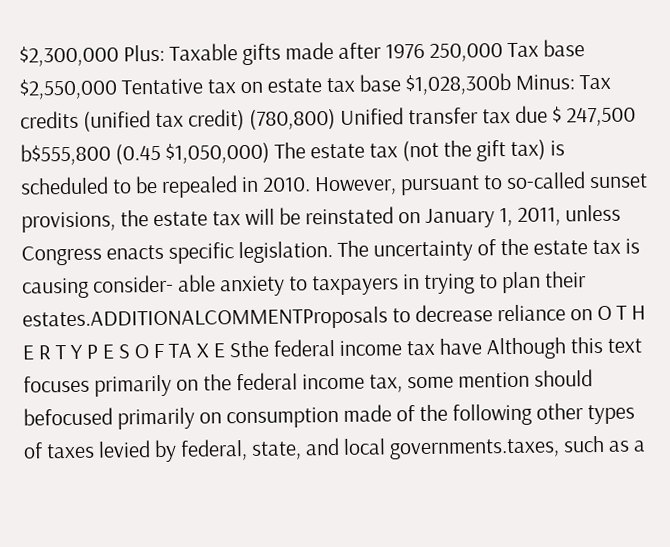$2,300,000 Plus: Taxable gifts made after 1976 250,000 Tax base $2,550,000 Tentative tax on estate tax base $1,028,300b Minus: Tax credits (unified tax credit) (780,800) Unified transfer tax due $ 247,500 b$555,800 (0.45 $1,050,000) The estate tax (not the gift tax) is scheduled to be repealed in 2010. However, pursuant to so-called sunset provisions, the estate tax will be reinstated on January 1, 2011, unless Congress enacts specific legislation. The uncertainty of the estate tax is causing consider- able anxiety to taxpayers in trying to plan their estates.ADDITIONALCOMMENTProposals to decrease reliance on O T H E R T Y P E S O F TA X E Sthe federal income tax have Although this text focuses primarily on the federal income tax, some mention should befocused primarily on consumption made of the following other types of taxes levied by federal, state, and local governments.taxes, such as a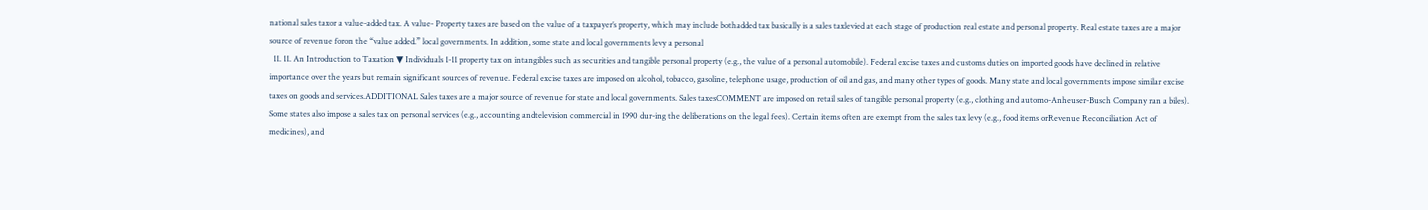national sales taxor a value-added tax. A value- Property taxes are based on the value of a taxpayer’s property, which may include bothadded tax basically is a sales taxlevied at each stage of production real estate and personal property. Real estate taxes are a major source of revenue foron the “value added.” local governments. In addition, some state and local governments levy a personal
  11. 11. An Introduction to Taxation ▼ Individuals 1-11 property tax on intangibles such as securities and tangible personal property (e.g., the value of a personal automobile). Federal excise taxes and customs duties on imported goods have declined in relative importance over the years but remain significant sources of revenue. Federal excise taxes are imposed on alcohol, tobacco, gasoline, telephone usage, production of oil and gas, and many other types of goods. Many state and local governments impose similar excise taxes on goods and services.ADDITIONAL Sales taxes are a major source of revenue for state and local governments. Sales taxesCOMMENT are imposed on retail sales of tangible personal property (e.g., clothing and automo-Anheuser-Busch Company ran a biles). Some states also impose a sales tax on personal services (e.g., accounting andtelevision commercial in 1990 dur-ing the deliberations on the legal fees). Certain items often are exempt from the sales tax levy (e.g., food items orRevenue Reconciliation Act of medicines), and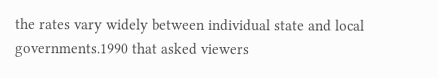the rates vary widely between individual state and local governments.1990 that asked viewers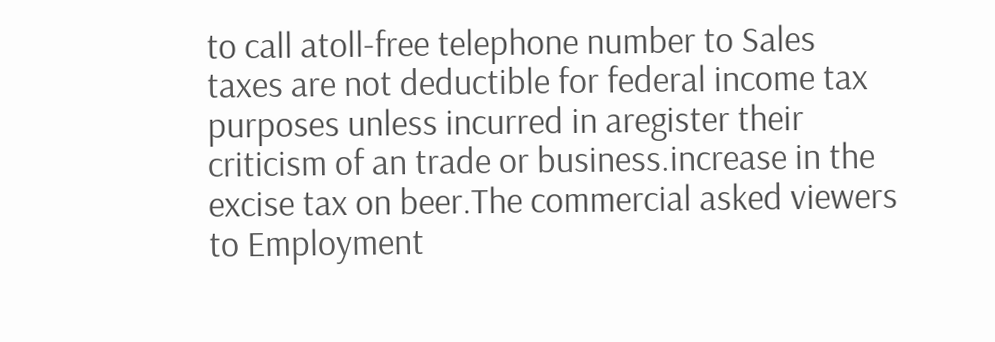to call atoll-free telephone number to Sales taxes are not deductible for federal income tax purposes unless incurred in aregister their criticism of an trade or business.increase in the excise tax on beer.The commercial asked viewers to Employment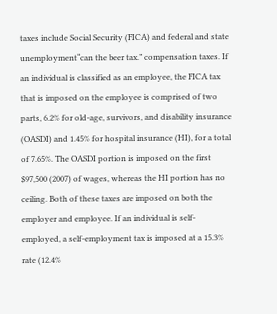taxes include Social Security (FICA) and federal and state unemployment“can the beer tax.” compensation taxes. If an individual is classified as an employee, the FICA tax that is imposed on the employee is comprised of two parts, 6.2% for old-age, survivors, and disability insurance (OASDI) and 1.45% for hospital insurance (HI), for a total of 7.65%. The OASDI portion is imposed on the first $97,500 (2007) of wages, whereas the HI portion has no ceiling. Both of these taxes are imposed on both the employer and employee. If an individual is self-employed, a self-employment tax is imposed at a 15.3% rate (12.4%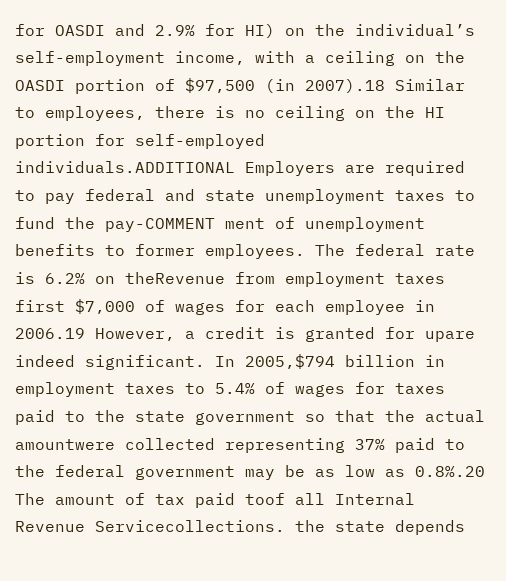for OASDI and 2.9% for HI) on the individual’s self-employment income, with a ceiling on the OASDI portion of $97,500 (in 2007).18 Similar to employees, there is no ceiling on the HI portion for self-employed individuals.ADDITIONAL Employers are required to pay federal and state unemployment taxes to fund the pay-COMMENT ment of unemployment benefits to former employees. The federal rate is 6.2% on theRevenue from employment taxes first $7,000 of wages for each employee in 2006.19 However, a credit is granted for upare indeed significant. In 2005,$794 billion in employment taxes to 5.4% of wages for taxes paid to the state government so that the actual amountwere collected representing 37% paid to the federal government may be as low as 0.8%.20 The amount of tax paid toof all Internal Revenue Servicecollections. the state depends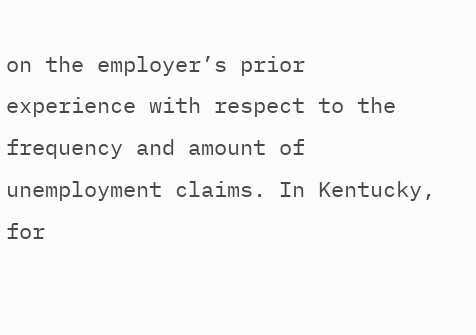on the employer’s prior experience with respect to the frequency and amount of unemployment claims. In Kentucky, for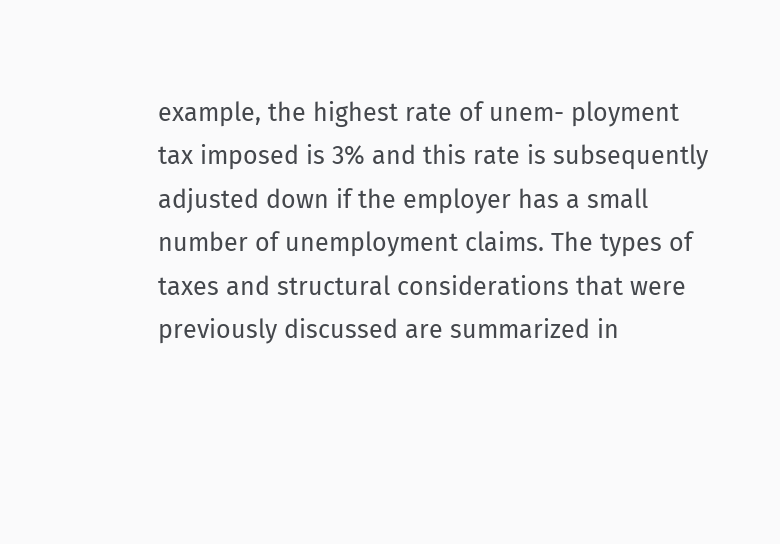example, the highest rate of unem- ployment tax imposed is 3% and this rate is subsequently adjusted down if the employer has a small number of unemployment claims. The types of taxes and structural considerations that were previously discussed are summarized in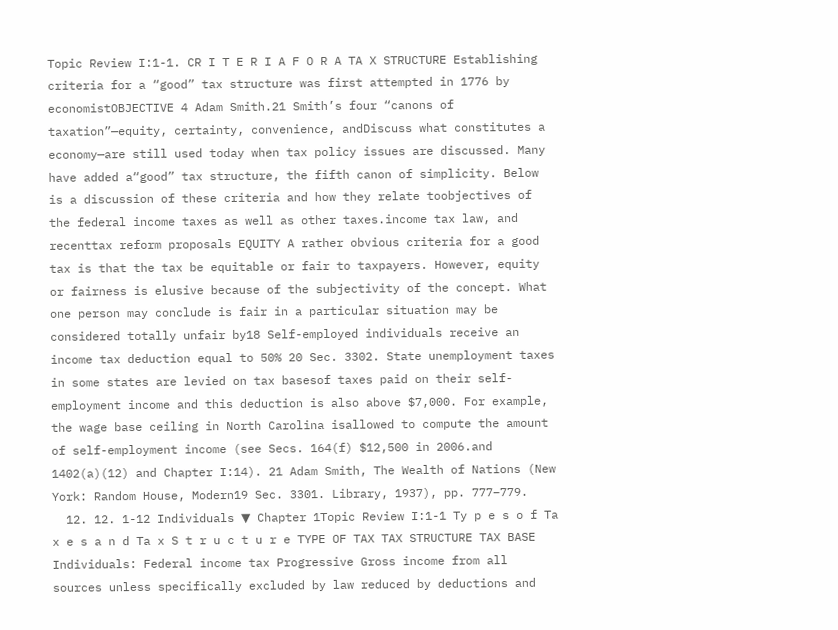Topic Review I:1-1. CR I T E R I A F O R A TA X STRUCTURE Establishing criteria for a “good” tax structure was first attempted in 1776 by economistOBJECTIVE 4 Adam Smith.21 Smith’s four “canons of taxation”—equity, certainty, convenience, andDiscuss what constitutes a economy—are still used today when tax policy issues are discussed. Many have added a“good” tax structure, the fifth canon of simplicity. Below is a discussion of these criteria and how they relate toobjectives of the federal income taxes as well as other taxes.income tax law, and recenttax reform proposals EQUITY A rather obvious criteria for a good tax is that the tax be equitable or fair to taxpayers. However, equity or fairness is elusive because of the subjectivity of the concept. What one person may conclude is fair in a particular situation may be considered totally unfair by18 Self-employed individuals receive an income tax deduction equal to 50% 20 Sec. 3302. State unemployment taxes in some states are levied on tax basesof taxes paid on their self-employment income and this deduction is also above $7,000. For example, the wage base ceiling in North Carolina isallowed to compute the amount of self-employment income (see Secs. 164(f) $12,500 in 2006.and 1402(a)(12) and Chapter I:14). 21 Adam Smith, The Wealth of Nations (New York: Random House, Modern19 Sec. 3301. Library, 1937), pp. 777–779.
  12. 12. 1-12 Individuals ▼ Chapter 1Topic Review I:1-1 Ty p e s o f Ta x e s a n d Ta x S t r u c t u r e TYPE OF TAX TAX STRUCTURE TAX BASE Individuals: Federal income tax Progressive Gross income from all sources unless specifically excluded by law reduced by deductions and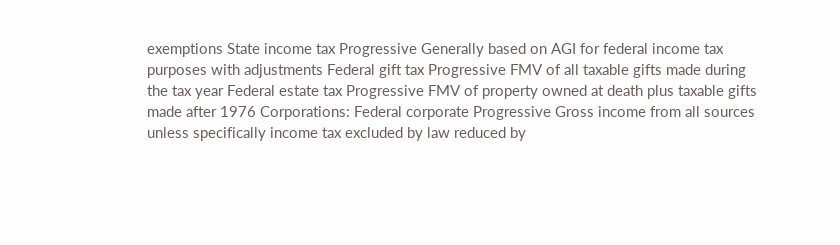exemptions State income tax Progressive Generally based on AGI for federal income tax purposes with adjustments Federal gift tax Progressive FMV of all taxable gifts made during the tax year Federal estate tax Progressive FMV of property owned at death plus taxable gifts made after 1976 Corporations: Federal corporate Progressive Gross income from all sources unless specifically income tax excluded by law reduced by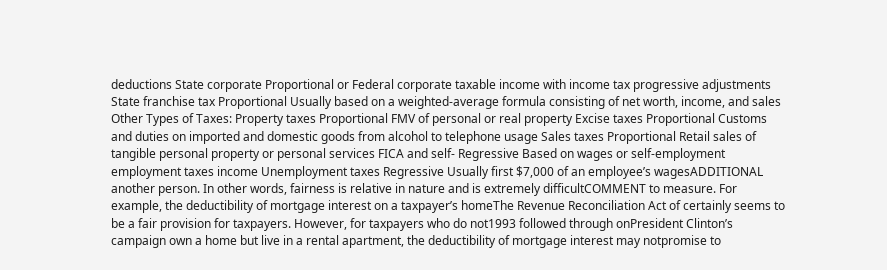deductions State corporate Proportional or Federal corporate taxable income with income tax progressive adjustments State franchise tax Proportional Usually based on a weighted-average formula consisting of net worth, income, and sales Other Types of Taxes: Property taxes Proportional FMV of personal or real property Excise taxes Proportional Customs and duties on imported and domestic goods from alcohol to telephone usage Sales taxes Proportional Retail sales of tangible personal property or personal services FICA and self- Regressive Based on wages or self-employment employment taxes income Unemployment taxes Regressive Usually first $7,000 of an employee’s wagesADDITIONAL another person. In other words, fairness is relative in nature and is extremely difficultCOMMENT to measure. For example, the deductibility of mortgage interest on a taxpayer’s homeThe Revenue Reconciliation Act of certainly seems to be a fair provision for taxpayers. However, for taxpayers who do not1993 followed through onPresident Clinton’s campaign own a home but live in a rental apartment, the deductibility of mortgage interest may notpromise to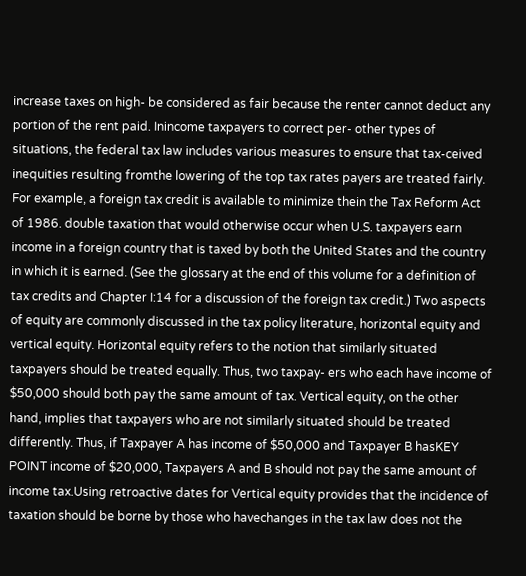increase taxes on high- be considered as fair because the renter cannot deduct any portion of the rent paid. Inincome taxpayers to correct per- other types of situations, the federal tax law includes various measures to ensure that tax-ceived inequities resulting fromthe lowering of the top tax rates payers are treated fairly. For example, a foreign tax credit is available to minimize thein the Tax Reform Act of 1986. double taxation that would otherwise occur when U.S. taxpayers earn income in a foreign country that is taxed by both the United States and the country in which it is earned. (See the glossary at the end of this volume for a definition of tax credits and Chapter I:14 for a discussion of the foreign tax credit.) Two aspects of equity are commonly discussed in the tax policy literature, horizontal equity and vertical equity. Horizontal equity refers to the notion that similarly situated taxpayers should be treated equally. Thus, two taxpay- ers who each have income of $50,000 should both pay the same amount of tax. Vertical equity, on the other hand, implies that taxpayers who are not similarly situated should be treated differently. Thus, if Taxpayer A has income of $50,000 and Taxpayer B hasKEY POINT income of $20,000, Taxpayers A and B should not pay the same amount of income tax.Using retroactive dates for Vertical equity provides that the incidence of taxation should be borne by those who havechanges in the tax law does not the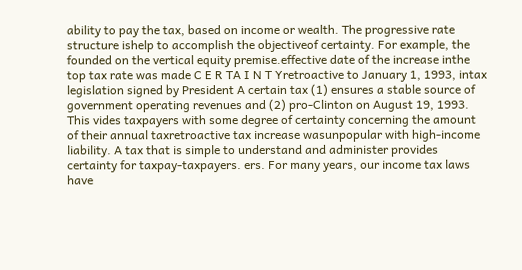ability to pay the tax, based on income or wealth. The progressive rate structure ishelp to accomplish the objectiveof certainty. For example, the founded on the vertical equity premise.effective date of the increase inthe top tax rate was made C E R TA I N T Yretroactive to January 1, 1993, intax legislation signed by President A certain tax (1) ensures a stable source of government operating revenues and (2) pro-Clinton on August 19, 1993. This vides taxpayers with some degree of certainty concerning the amount of their annual taxretroactive tax increase wasunpopular with high-income liability. A tax that is simple to understand and administer provides certainty for taxpay-taxpayers. ers. For many years, our income tax laws have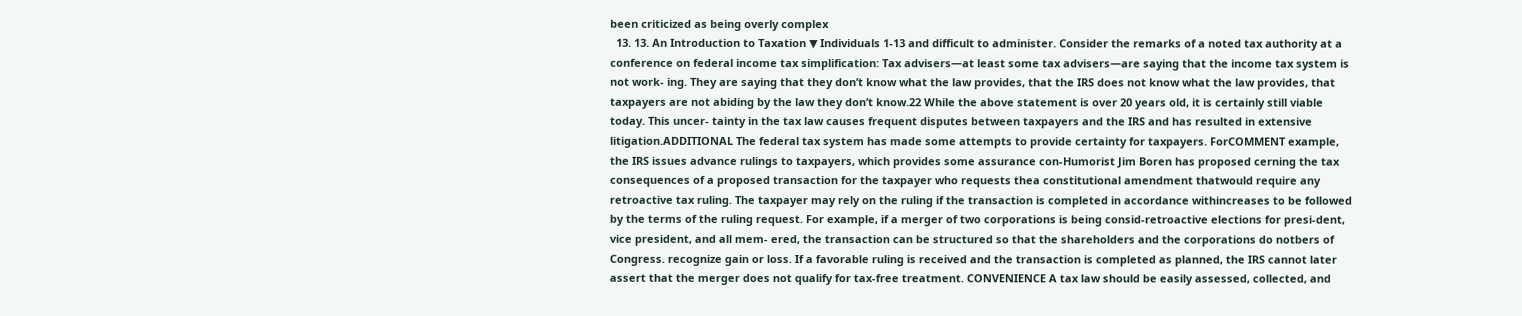been criticized as being overly complex
  13. 13. An Introduction to Taxation ▼ Individuals 1-13 and difficult to administer. Consider the remarks of a noted tax authority at a conference on federal income tax simplification: Tax advisers—at least some tax advisers—are saying that the income tax system is not work- ing. They are saying that they don’t know what the law provides, that the IRS does not know what the law provides, that taxpayers are not abiding by the law they don’t know.22 While the above statement is over 20 years old, it is certainly still viable today. This uncer- tainty in the tax law causes frequent disputes between taxpayers and the IRS and has resulted in extensive litigation.ADDITIONAL The federal tax system has made some attempts to provide certainty for taxpayers. ForCOMMENT example, the IRS issues advance rulings to taxpayers, which provides some assurance con-Humorist Jim Boren has proposed cerning the tax consequences of a proposed transaction for the taxpayer who requests thea constitutional amendment thatwould require any retroactive tax ruling. The taxpayer may rely on the ruling if the transaction is completed in accordance withincreases to be followed by the terms of the ruling request. For example, if a merger of two corporations is being consid-retroactive elections for presi-dent, vice president, and all mem- ered, the transaction can be structured so that the shareholders and the corporations do notbers of Congress. recognize gain or loss. If a favorable ruling is received and the transaction is completed as planned, the IRS cannot later assert that the merger does not qualify for tax-free treatment. CONVENIENCE A tax law should be easily assessed, collected, and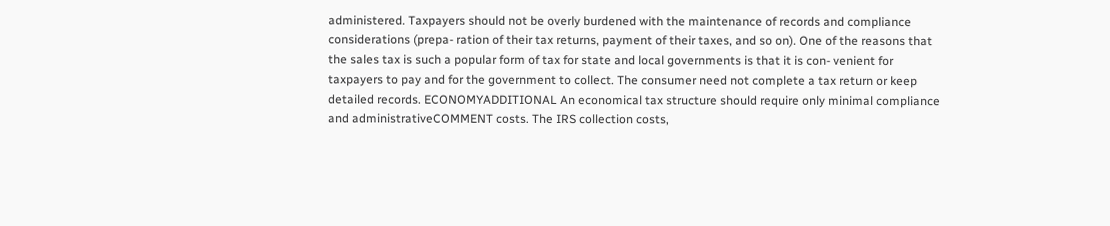administered. Taxpayers should not be overly burdened with the maintenance of records and compliance considerations (prepa- ration of their tax returns, payment of their taxes, and so on). One of the reasons that the sales tax is such a popular form of tax for state and local governments is that it is con- venient for taxpayers to pay and for the government to collect. The consumer need not complete a tax return or keep detailed records. ECONOMYADDITIONAL An economical tax structure should require only minimal compliance and administrativeCOMMENT costs. The IRS collection costs,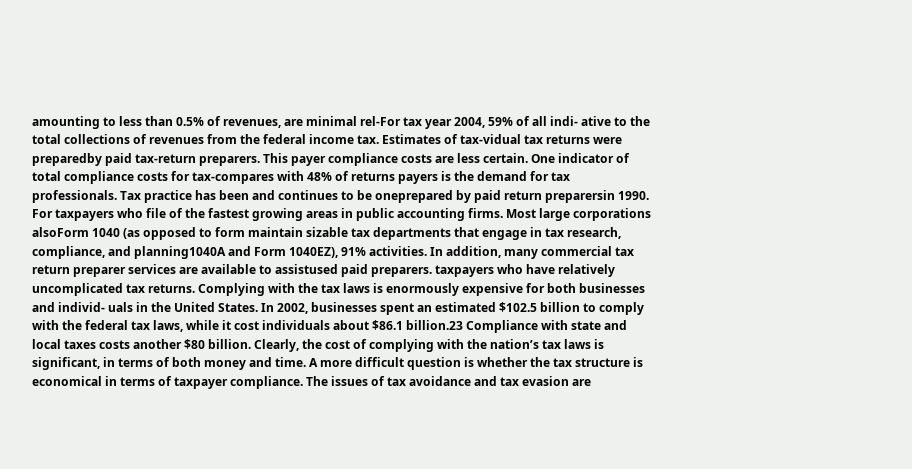amounting to less than 0.5% of revenues, are minimal rel-For tax year 2004, 59% of all indi- ative to the total collections of revenues from the federal income tax. Estimates of tax-vidual tax returns were preparedby paid tax-return preparers. This payer compliance costs are less certain. One indicator of total compliance costs for tax-compares with 48% of returns payers is the demand for tax professionals. Tax practice has been and continues to be oneprepared by paid return preparersin 1990. For taxpayers who file of the fastest growing areas in public accounting firms. Most large corporations alsoForm 1040 (as opposed to form maintain sizable tax departments that engage in tax research, compliance, and planning1040A and Form 1040EZ), 91% activities. In addition, many commercial tax return preparer services are available to assistused paid preparers. taxpayers who have relatively uncomplicated tax returns. Complying with the tax laws is enormously expensive for both businesses and individ- uals in the United States. In 2002, businesses spent an estimated $102.5 billion to comply with the federal tax laws, while it cost individuals about $86.1 billion.23 Compliance with state and local taxes costs another $80 billion. Clearly, the cost of complying with the nation’s tax laws is significant, in terms of both money and time. A more difficult question is whether the tax structure is economical in terms of taxpayer compliance. The issues of tax avoidance and tax evasion are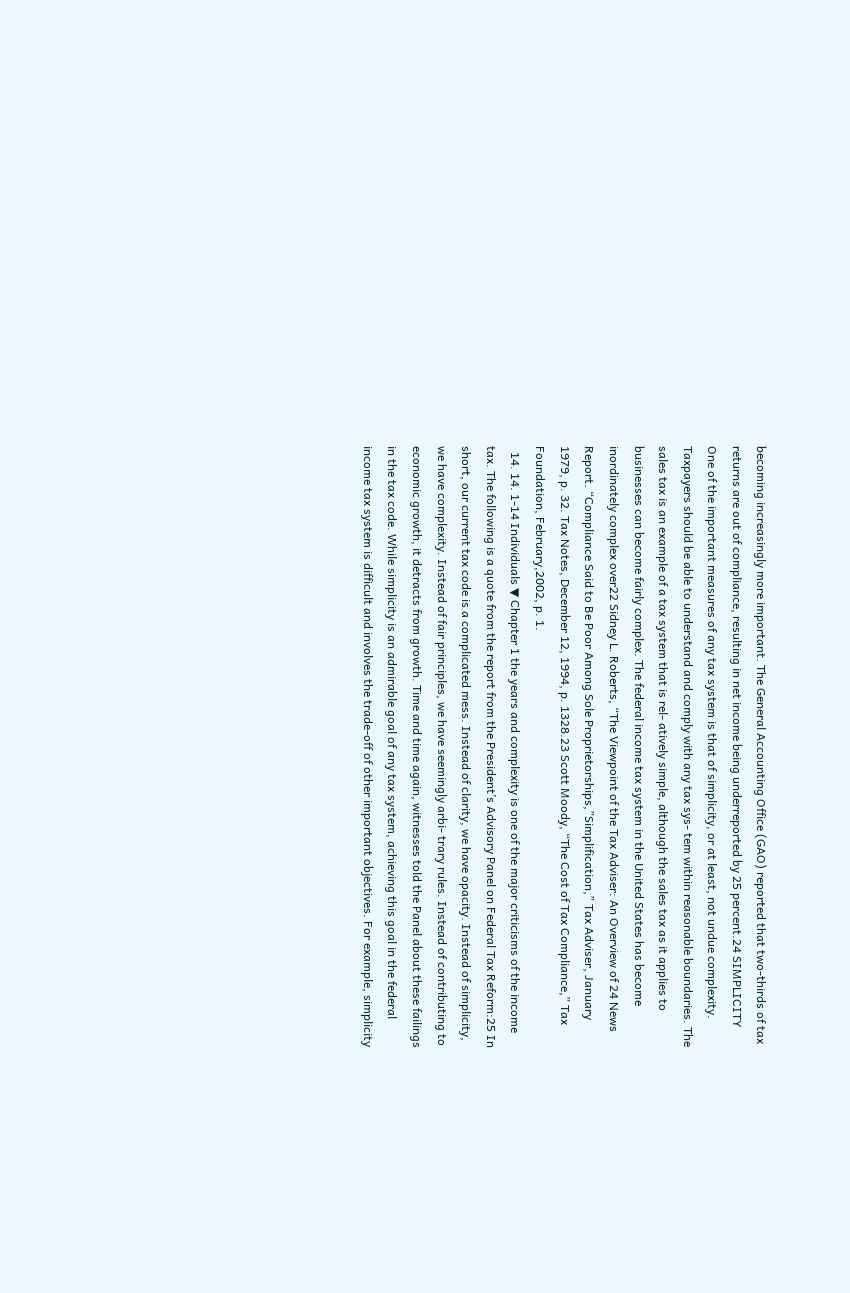becoming increasingly more important. The General Accounting Office (GAO) reported that two-thirds of tax returns are out of compliance, resulting in net income being underreported by 25 percent.24 SIMPLICITY One of the important measures of any tax system is that of simplicity, or at least, not undue complexity. Taxpayers should be able to understand and comply with any tax sys- tem within reasonable boundaries. The sales tax is an example of a tax system that is rel- atively simple, although the sales tax as it applies to businesses can become fairly complex. The federal income tax system in the United States has become inordinately complex over22 Sidney L. Roberts, “The Viewpoint of the Tax Adviser: An Overview of 24 News Report. “Compliance Said to Be Poor Among Sole Proprietorships,”Simplification,” Tax Adviser, January 1979, p. 32. Tax Notes, December 12, 1994, p. 1328.23 Scott Moody, “The Cost of Tax Compliance,” Tax Foundation, February,2002, p. 1.
  14. 14. 1-14 Individuals ▼ Chapter 1 the years and complexity is one of the major criticisms of the income tax. The following is a quote from the report from the President’s Advisory Panel on Federal Tax Reform:25 In short, our current tax code is a complicated mess. Instead of clarity, we have opacity. Instead of simplicity, we have complexity. Instead of fair principles, we have seemingly arbi- trary rules. Instead of contributing to economic growth, it detracts from growth. Time and time again, witnesses told the Panel about these failings in the tax code. While simplicity is an admirable goal of any tax system, achieving this goal in the federal income tax system is difficult and involves the trade-off of other important objectives. For example, simplicity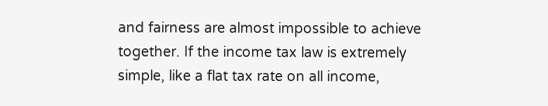and fairness are almost impossible to achieve together. If the income tax law is extremely simple, like a flat tax rate on all income,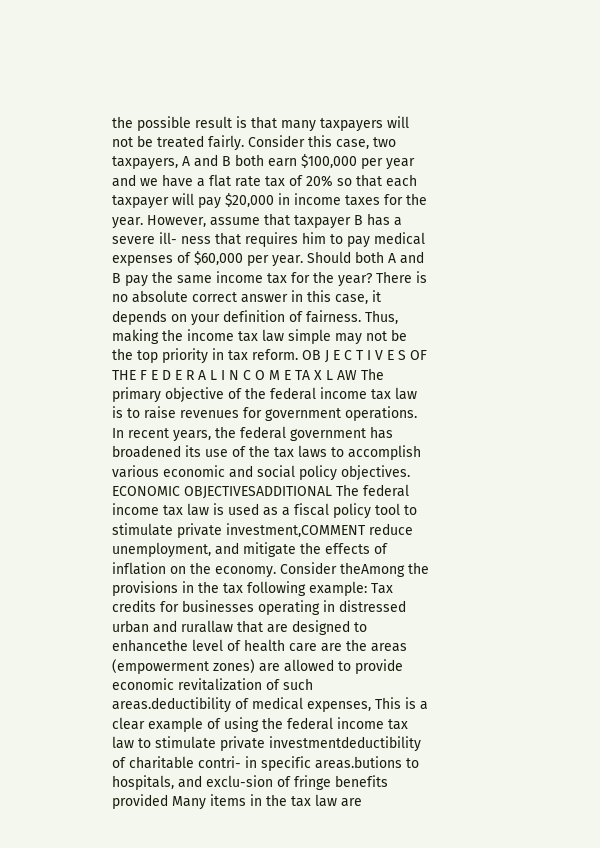the possible result is that many taxpayers will not be treated fairly. Consider this case, two taxpayers, A and B both earn $100,000 per year and we have a flat rate tax of 20% so that each taxpayer will pay $20,000 in income taxes for the year. However, assume that taxpayer B has a severe ill- ness that requires him to pay medical expenses of $60,000 per year. Should both A and B pay the same income tax for the year? There is no absolute correct answer in this case, it depends on your definition of fairness. Thus, making the income tax law simple may not be the top priority in tax reform. OB J E C T I V E S OF THE F E D E R A L I N C O M E TA X L AW The primary objective of the federal income tax law is to raise revenues for government operations. In recent years, the federal government has broadened its use of the tax laws to accomplish various economic and social policy objectives. ECONOMIC OBJECTIVESADDITIONAL The federal income tax law is used as a fiscal policy tool to stimulate private investment,COMMENT reduce unemployment, and mitigate the effects of inflation on the economy. Consider theAmong the provisions in the tax following example: Tax credits for businesses operating in distressed urban and rurallaw that are designed to enhancethe level of health care are the areas (empowerment zones) are allowed to provide economic revitalization of such areas.deductibility of medical expenses, This is a clear example of using the federal income tax law to stimulate private investmentdeductibility of charitable contri- in specific areas.butions to hospitals, and exclu-sion of fringe benefits provided Many items in the tax law are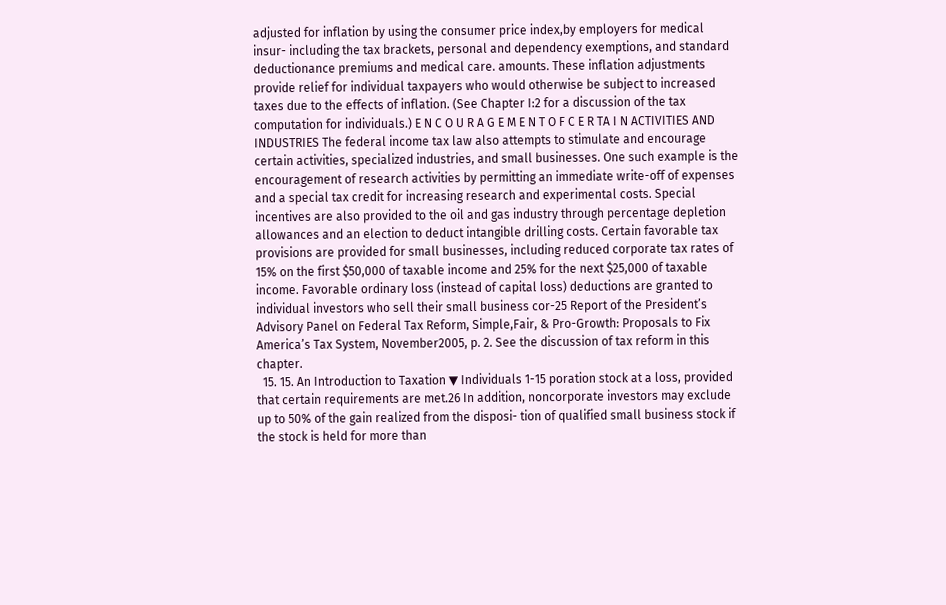adjusted for inflation by using the consumer price index,by employers for medical insur- including the tax brackets, personal and dependency exemptions, and standard deductionance premiums and medical care. amounts. These inflation adjustments provide relief for individual taxpayers who would otherwise be subject to increased taxes due to the effects of inflation. (See Chapter I:2 for a discussion of the tax computation for individuals.) E N C O U R A G E M E N T O F C E R TA I N ACTIVITIES AND INDUSTRIES The federal income tax law also attempts to stimulate and encourage certain activities, specialized industries, and small businesses. One such example is the encouragement of research activities by permitting an immediate write-off of expenses and a special tax credit for increasing research and experimental costs. Special incentives are also provided to the oil and gas industry through percentage depletion allowances and an election to deduct intangible drilling costs. Certain favorable tax provisions are provided for small businesses, including reduced corporate tax rates of 15% on the first $50,000 of taxable income and 25% for the next $25,000 of taxable income. Favorable ordinary loss (instead of capital loss) deductions are granted to individual investors who sell their small business cor-25 Report of the President’s Advisory Panel on Federal Tax Reform, Simple,Fair, & Pro-Growth: Proposals to Fix America’s Tax System, November2005, p. 2. See the discussion of tax reform in this chapter.
  15. 15. An Introduction to Taxation ▼ Individuals 1-15 poration stock at a loss, provided that certain requirements are met.26 In addition, noncorporate investors may exclude up to 50% of the gain realized from the disposi- tion of qualified small business stock if the stock is held for more than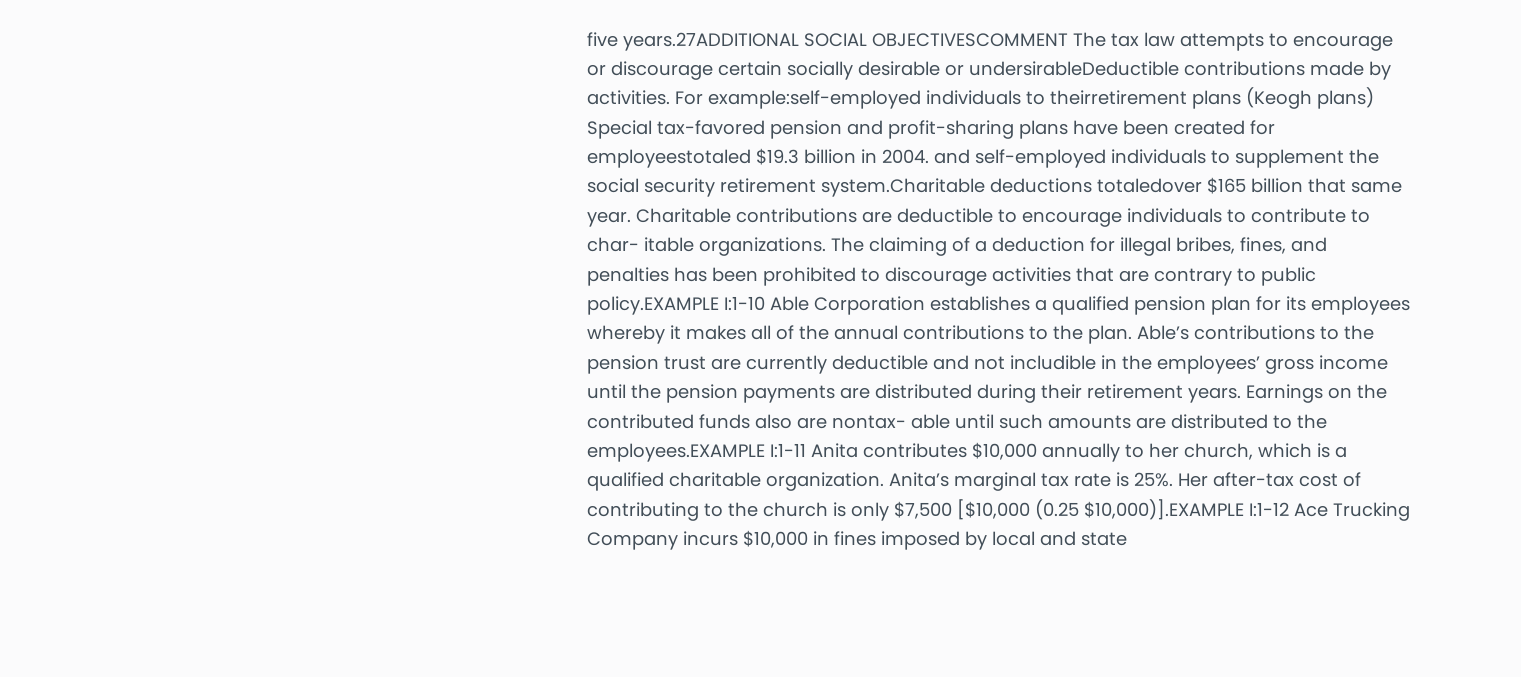five years.27ADDITIONAL SOCIAL OBJECTIVESCOMMENT The tax law attempts to encourage or discourage certain socially desirable or undersirableDeductible contributions made by activities. For example:self-employed individuals to theirretirement plans (Keogh plans) Special tax-favored pension and profit-sharing plans have been created for employeestotaled $19.3 billion in 2004. and self-employed individuals to supplement the social security retirement system.Charitable deductions totaledover $165 billion that same year. Charitable contributions are deductible to encourage individuals to contribute to char- itable organizations. The claiming of a deduction for illegal bribes, fines, and penalties has been prohibited to discourage activities that are contrary to public policy.EXAMPLE I:1-10 Able Corporation establishes a qualified pension plan for its employees whereby it makes all of the annual contributions to the plan. Able’s contributions to the pension trust are currently deductible and not includible in the employees’ gross income until the pension payments are distributed during their retirement years. Earnings on the contributed funds also are nontax- able until such amounts are distributed to the employees.EXAMPLE I:1-11 Anita contributes $10,000 annually to her church, which is a qualified charitable organization. Anita’s marginal tax rate is 25%. Her after-tax cost of contributing to the church is only $7,500 [$10,000 (0.25 $10,000)].EXAMPLE I:1-12 Ace Trucking Company incurs $10,000 in fines imposed by local and state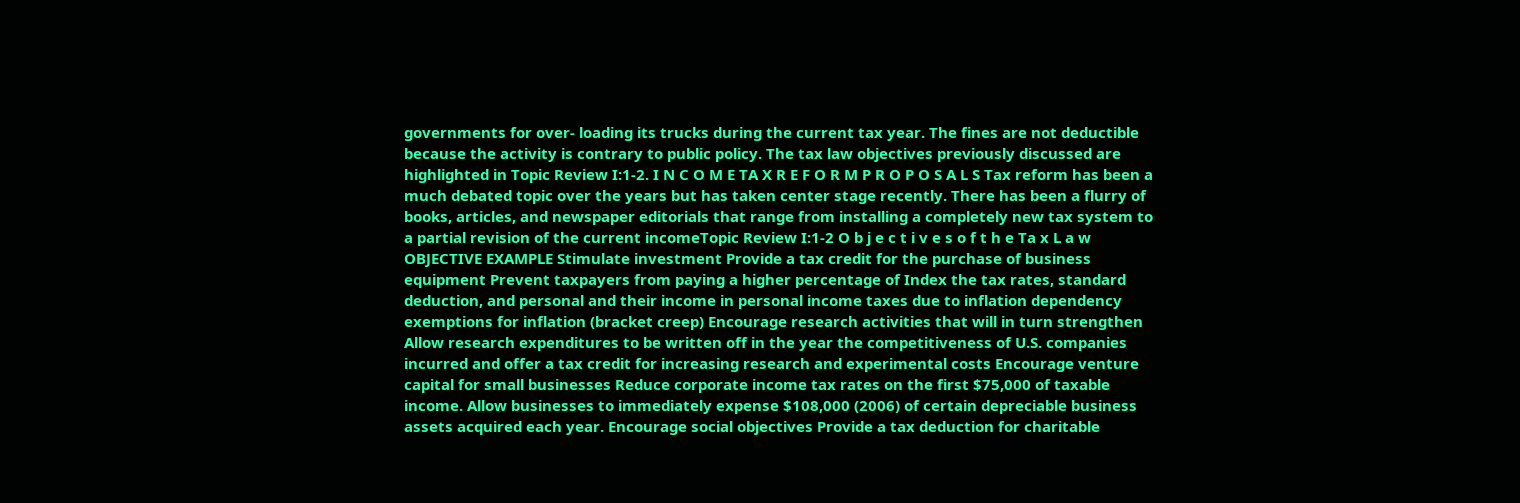governments for over- loading its trucks during the current tax year. The fines are not deductible because the activity is contrary to public policy. The tax law objectives previously discussed are highlighted in Topic Review I:1-2. I N C O M E TA X R E F O R M P R O P O S A L S Tax reform has been a much debated topic over the years but has taken center stage recently. There has been a flurry of books, articles, and newspaper editorials that range from installing a completely new tax system to a partial revision of the current incomeTopic Review I:1-2 O b j e c t i v e s o f t h e Ta x L a w OBJECTIVE EXAMPLE Stimulate investment Provide a tax credit for the purchase of business equipment Prevent taxpayers from paying a higher percentage of Index the tax rates, standard deduction, and personal and their income in personal income taxes due to inflation dependency exemptions for inflation (bracket creep) Encourage research activities that will in turn strengthen Allow research expenditures to be written off in the year the competitiveness of U.S. companies incurred and offer a tax credit for increasing research and experimental costs Encourage venture capital for small businesses Reduce corporate income tax rates on the first $75,000 of taxable income. Allow businesses to immediately expense $108,000 (2006) of certain depreciable business assets acquired each year. Encourage social objectives Provide a tax deduction for charitable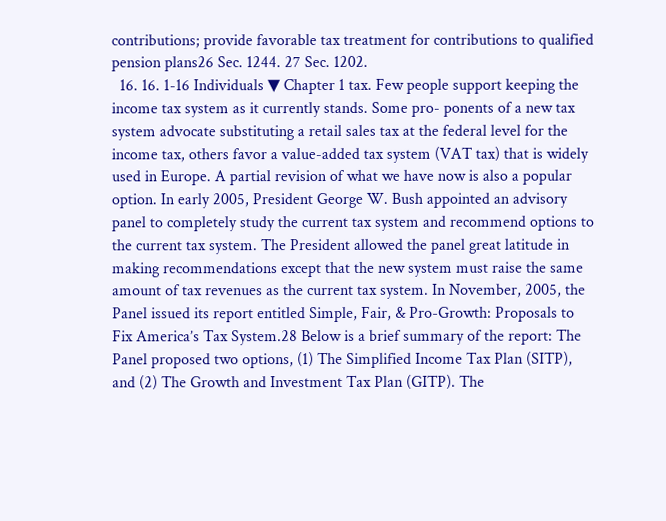contributions; provide favorable tax treatment for contributions to qualified pension plans26 Sec. 1244. 27 Sec. 1202.
  16. 16. 1-16 Individuals ▼ Chapter 1 tax. Few people support keeping the income tax system as it currently stands. Some pro- ponents of a new tax system advocate substituting a retail sales tax at the federal level for the income tax, others favor a value-added tax system (VAT tax) that is widely used in Europe. A partial revision of what we have now is also a popular option. In early 2005, President George W. Bush appointed an advisory panel to completely study the current tax system and recommend options to the current tax system. The President allowed the panel great latitude in making recommendations except that the new system must raise the same amount of tax revenues as the current tax system. In November, 2005, the Panel issued its report entitled Simple, Fair, & Pro-Growth: Proposals to Fix America’s Tax System.28 Below is a brief summary of the report: The Panel proposed two options, (1) The Simplified Income Tax Plan (SITP), and (2) The Growth and Investment Tax Plan (GITP). The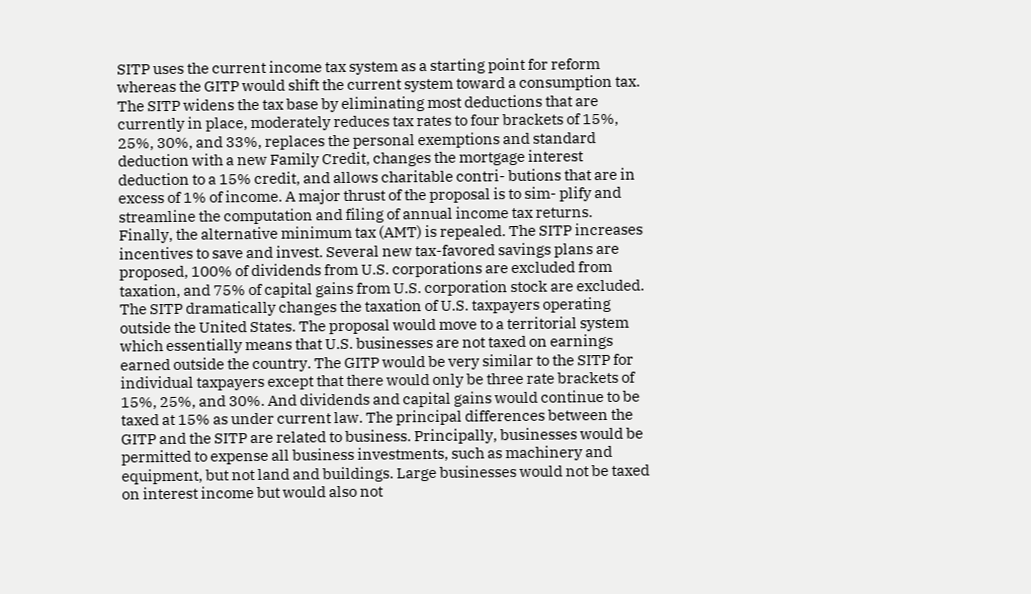SITP uses the current income tax system as a starting point for reform whereas the GITP would shift the current system toward a consumption tax. The SITP widens the tax base by eliminating most deductions that are currently in place, moderately reduces tax rates to four brackets of 15%, 25%, 30%, and 33%, replaces the personal exemptions and standard deduction with a new Family Credit, changes the mortgage interest deduction to a 15% credit, and allows charitable contri- butions that are in excess of 1% of income. A major thrust of the proposal is to sim- plify and streamline the computation and filing of annual income tax returns. Finally, the alternative minimum tax (AMT) is repealed. The SITP increases incentives to save and invest. Several new tax-favored savings plans are proposed, 100% of dividends from U.S. corporations are excluded from taxation, and 75% of capital gains from U.S. corporation stock are excluded. The SITP dramatically changes the taxation of U.S. taxpayers operating outside the United States. The proposal would move to a territorial system which essentially means that U.S. businesses are not taxed on earnings earned outside the country. The GITP would be very similar to the SITP for individual taxpayers except that there would only be three rate brackets of 15%, 25%, and 30%. And dividends and capital gains would continue to be taxed at 15% as under current law. The principal differences between the GITP and the SITP are related to business. Principally, businesses would be permitted to expense all business investments, such as machinery and equipment, but not land and buildings. Large businesses would not be taxed on interest income but would also not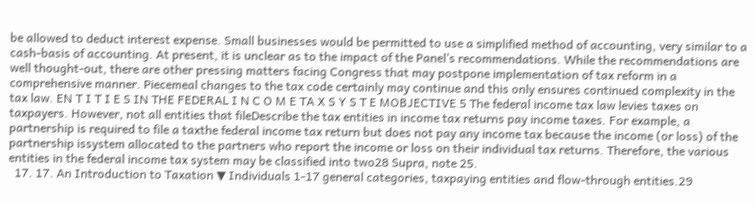be allowed to deduct interest expense. Small businesses would be permitted to use a simplified method of accounting, very similar to a cash-basis of accounting. At present, it is unclear as to the impact of the Panel’s recommendations. While the recommendations are well thought-out, there are other pressing matters facing Congress that may postpone implementation of tax reform in a comprehensive manner. Piecemeal changes to the tax code certainly may continue and this only ensures continued complexity in the tax law. EN T I T I E S IN THE FEDERAL I N C O M E TA X S Y S T E MOBJECTIVE 5 The federal income tax law levies taxes on taxpayers. However, not all entities that fileDescribe the tax entities in income tax returns pay income taxes. For example, a partnership is required to file a taxthe federal income tax return but does not pay any income tax because the income (or loss) of the partnership issystem allocated to the partners who report the income or loss on their individual tax returns. Therefore, the various entities in the federal income tax system may be classified into two28 Supra, note 25.
  17. 17. An Introduction to Taxation ▼ Individuals 1-17 general categories, taxpaying entities and flow-through entities.29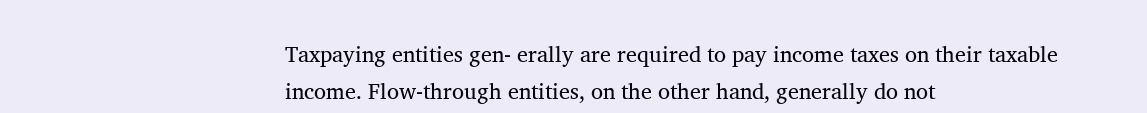Taxpaying entities gen- erally are required to pay income taxes on their taxable income. Flow-through entities, on the other hand, generally do not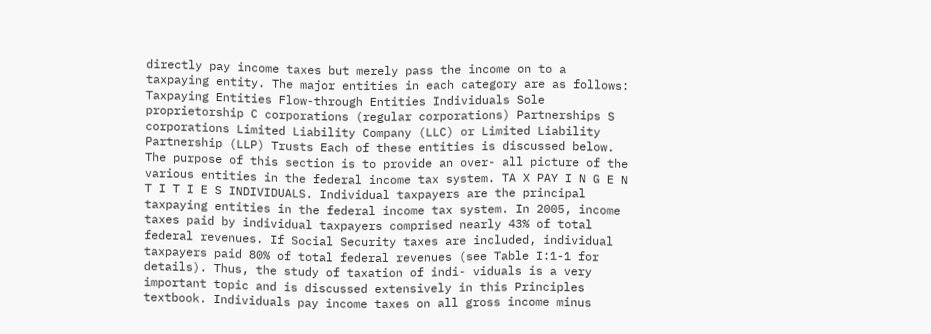directly pay income taxes but merely pass the income on to a taxpaying entity. The major entities in each category are as follows: Taxpaying Entities Flow-through Entities Individuals Sole proprietorship C corporations (regular corporations) Partnerships S corporations Limited Liability Company (LLC) or Limited Liability Partnership (LLP) Trusts Each of these entities is discussed below. The purpose of this section is to provide an over- all picture of the various entities in the federal income tax system. TA X PAY I N G E N T I T I E S INDIVIDUALS. Individual taxpayers are the principal taxpaying entities in the federal income tax system. In 2005, income taxes paid by individual taxpayers comprised nearly 43% of total federal revenues. If Social Security taxes are included, individual taxpayers paid 80% of total federal revenues (see Table I:1-1 for details). Thus, the study of taxation of indi- viduals is a very important topic and is discussed extensively in this Principles textbook. Individuals pay income taxes on all gross income minus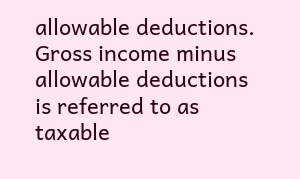allowable deductions. Gross income minus allowable deductions is referred to as taxable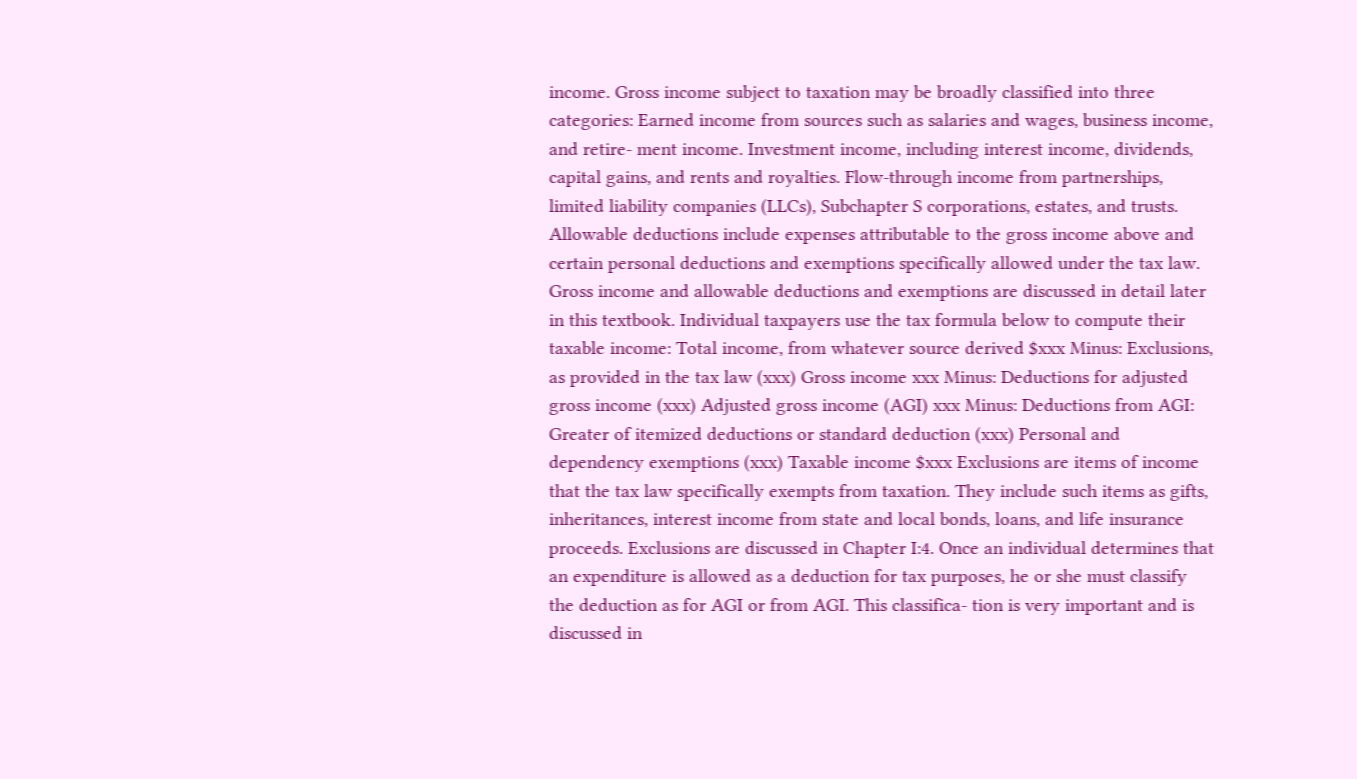income. Gross income subject to taxation may be broadly classified into three categories: Earned income from sources such as salaries and wages, business income, and retire- ment income. Investment income, including interest income, dividends, capital gains, and rents and royalties. Flow-through income from partnerships, limited liability companies (LLCs), Subchapter S corporations, estates, and trusts. Allowable deductions include expenses attributable to the gross income above and certain personal deductions and exemptions specifically allowed under the tax law. Gross income and allowable deductions and exemptions are discussed in detail later in this textbook. Individual taxpayers use the tax formula below to compute their taxable income: Total income, from whatever source derived $xxx Minus: Exclusions, as provided in the tax law (xxx) Gross income xxx Minus: Deductions for adjusted gross income (xxx) Adjusted gross income (AGI) xxx Minus: Deductions from AGI: Greater of itemized deductions or standard deduction (xxx) Personal and dependency exemptions (xxx) Taxable income $xxx Exclusions are items of income that the tax law specifically exempts from taxation. They include such items as gifts, inheritances, interest income from state and local bonds, loans, and life insurance proceeds. Exclusions are discussed in Chapter I:4. Once an individual determines that an expenditure is allowed as a deduction for tax purposes, he or she must classify the deduction as for AGI or from AGI. This classifica- tion is very important and is discussed in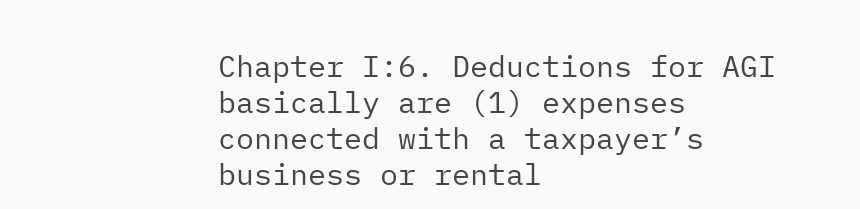Chapter I:6. Deductions for AGI basically are (1) expenses connected with a taxpayer’s business or rental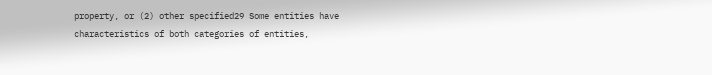property, or (2) other specified29 Some entities have characteristics of both categories of entities,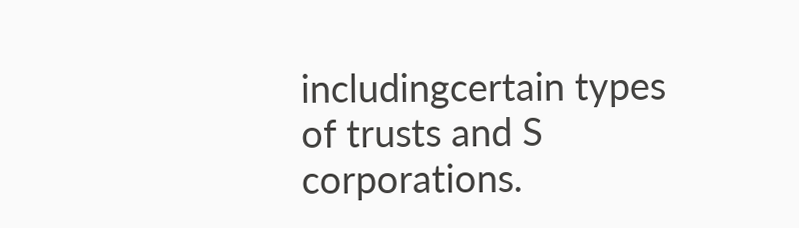includingcertain types of trusts and S corporations.